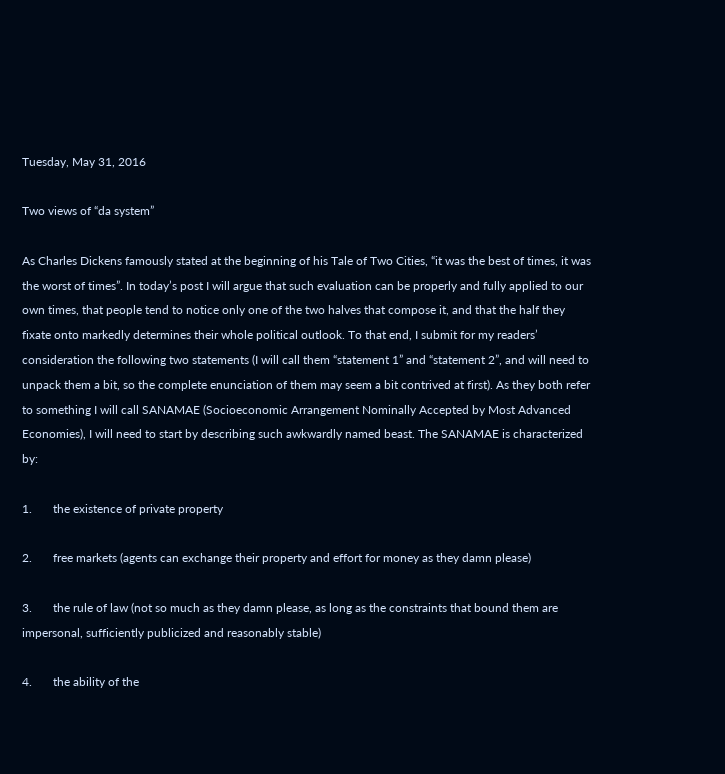Tuesday, May 31, 2016

Two views of “da system”

As Charles Dickens famously stated at the beginning of his Tale of Two Cities, “it was the best of times, it was the worst of times”. In today’s post I will argue that such evaluation can be properly and fully applied to our own times, that people tend to notice only one of the two halves that compose it, and that the half they fixate onto markedly determines their whole political outlook. To that end, I submit for my readers’ consideration the following two statements (I will call them “statement 1” and “statement 2”, and will need to unpack them a bit, so the complete enunciation of them may seem a bit contrived at first). As they both refer to something I will call SANAMAE (Socioeconomic Arrangement Nominally Accepted by Most Advanced Economies), I will need to start by describing such awkwardly named beast. The SANAMAE is characterized by:

1.       the existence of private property

2.       free markets (agents can exchange their property and effort for money as they damn please)

3.       the rule of law (not so much as they damn please, as long as the constraints that bound them are impersonal, sufficiently publicized and reasonably stable)

4.       the ability of the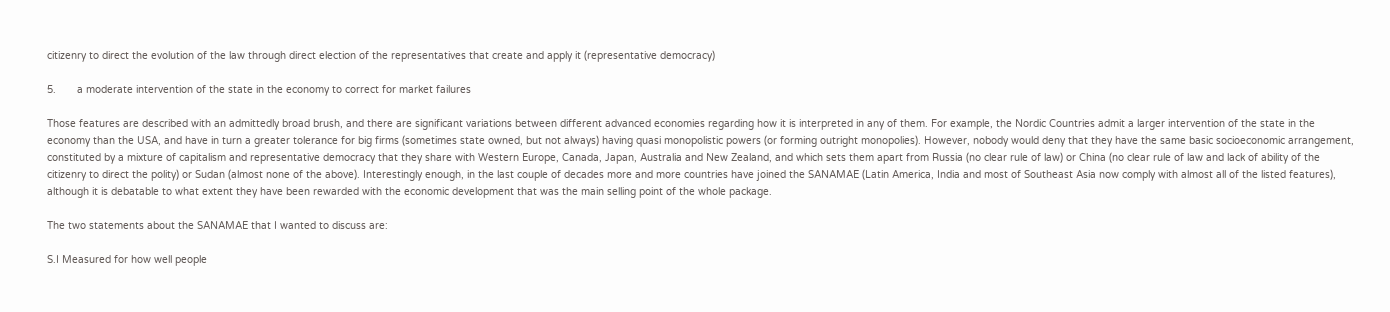citizenry to direct the evolution of the law through direct election of the representatives that create and apply it (representative democracy)

5.       a moderate intervention of the state in the economy to correct for market failures

Those features are described with an admittedly broad brush, and there are significant variations between different advanced economies regarding how it is interpreted in any of them. For example, the Nordic Countries admit a larger intervention of the state in the economy than the USA, and have in turn a greater tolerance for big firms (sometimes state owned, but not always) having quasi monopolistic powers (or forming outright monopolies). However, nobody would deny that they have the same basic socioeconomic arrangement, constituted by a mixture of capitalism and representative democracy that they share with Western Europe, Canada, Japan, Australia and New Zealand, and which sets them apart from Russia (no clear rule of law) or China (no clear rule of law and lack of ability of the citizenry to direct the polity) or Sudan (almost none of the above). Interestingly enough, in the last couple of decades more and more countries have joined the SANAMAE (Latin America, India and most of Southeast Asia now comply with almost all of the listed features), although it is debatable to what extent they have been rewarded with the economic development that was the main selling point of the whole package.

The two statements about the SANAMAE that I wanted to discuss are:

S.I Measured for how well people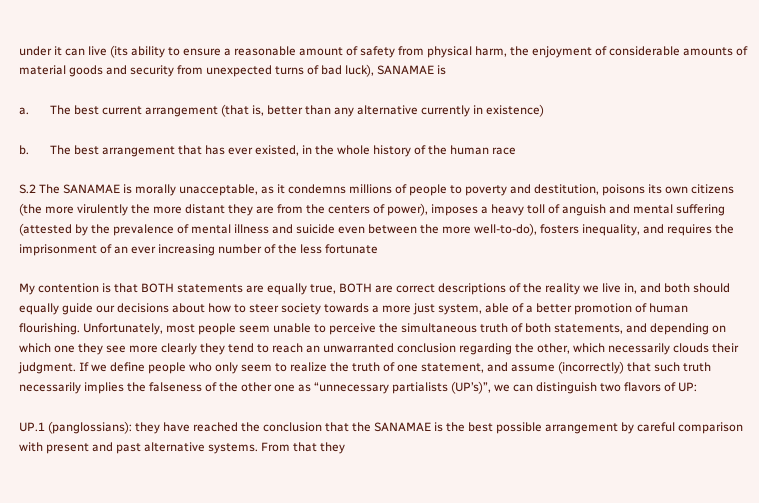under it can live (its ability to ensure a reasonable amount of safety from physical harm, the enjoyment of considerable amounts of material goods and security from unexpected turns of bad luck), SANAMAE is

a.       The best current arrangement (that is, better than any alternative currently in existence)

b.       The best arrangement that has ever existed, in the whole history of the human race

S.2 The SANAMAE is morally unacceptable, as it condemns millions of people to poverty and destitution, poisons its own citizens (the more virulently the more distant they are from the centers of power), imposes a heavy toll of anguish and mental suffering (attested by the prevalence of mental illness and suicide even between the more well-to-do), fosters inequality, and requires the imprisonment of an ever increasing number of the less fortunate

My contention is that BOTH statements are equally true, BOTH are correct descriptions of the reality we live in, and both should equally guide our decisions about how to steer society towards a more just system, able of a better promotion of human flourishing. Unfortunately, most people seem unable to perceive the simultaneous truth of both statements, and depending on which one they see more clearly they tend to reach an unwarranted conclusion regarding the other, which necessarily clouds their judgment. If we define people who only seem to realize the truth of one statement, and assume (incorrectly) that such truth necessarily implies the falseness of the other one as “unnecessary partialists (UP’s)”, we can distinguish two flavors of UP:

UP.1 (panglossians): they have reached the conclusion that the SANAMAE is the best possible arrangement by careful comparison with present and past alternative systems. From that they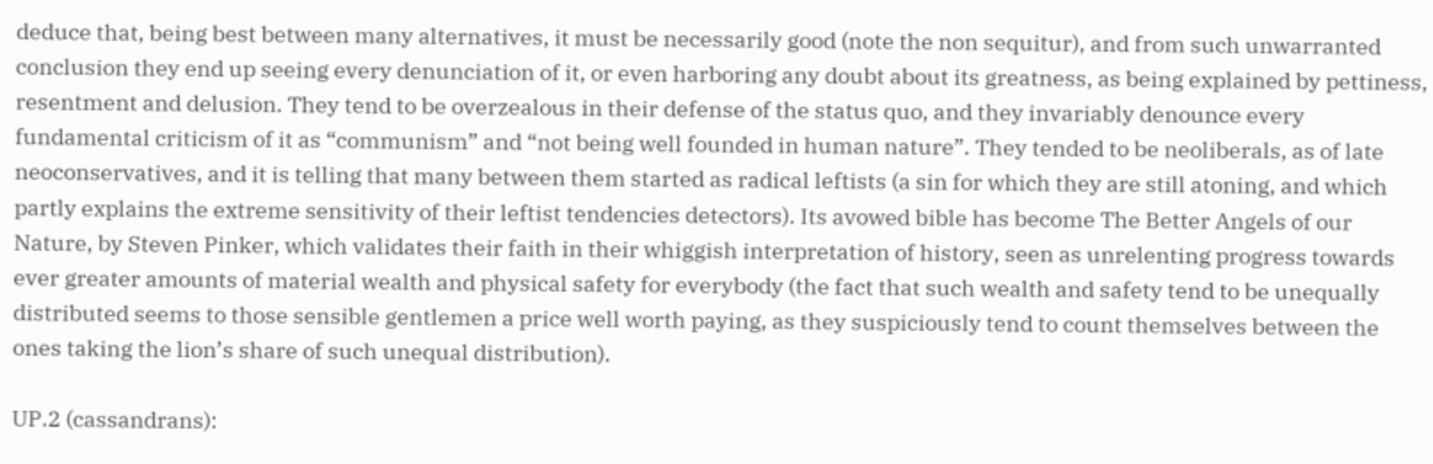deduce that, being best between many alternatives, it must be necessarily good (note the non sequitur), and from such unwarranted conclusion they end up seeing every denunciation of it, or even harboring any doubt about its greatness, as being explained by pettiness, resentment and delusion. They tend to be overzealous in their defense of the status quo, and they invariably denounce every fundamental criticism of it as “communism” and “not being well founded in human nature”. They tended to be neoliberals, as of late neoconservatives, and it is telling that many between them started as radical leftists (a sin for which they are still atoning, and which partly explains the extreme sensitivity of their leftist tendencies detectors). Its avowed bible has become The Better Angels of our Nature, by Steven Pinker, which validates their faith in their whiggish interpretation of history, seen as unrelenting progress towards ever greater amounts of material wealth and physical safety for everybody (the fact that such wealth and safety tend to be unequally distributed seems to those sensible gentlemen a price well worth paying, as they suspiciously tend to count themselves between the ones taking the lion’s share of such unequal distribution).

UP.2 (cassandrans):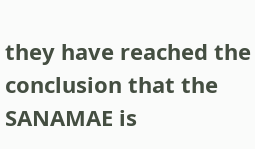they have reached the conclusion that the SANAMAE is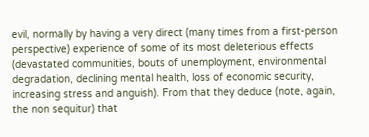evil, normally by having a very direct (many times from a first-person perspective) experience of some of its most deleterious effects (devastated communities, bouts of unemployment, environmental degradation, declining mental health, loss of economic security, increasing stress and anguish). From that they deduce (note, again, the non sequitur) that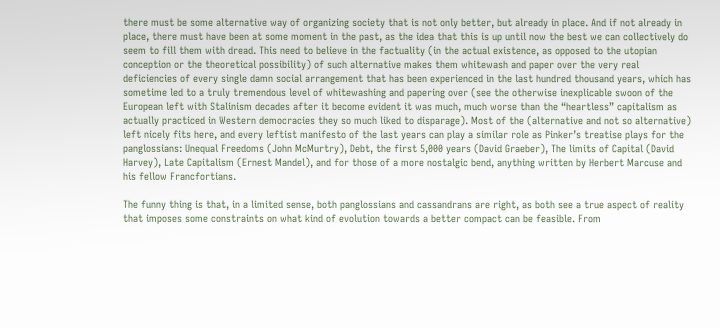there must be some alternative way of organizing society that is not only better, but already in place. And if not already in place, there must have been at some moment in the past, as the idea that this is up until now the best we can collectively do seem to fill them with dread. This need to believe in the factuality (in the actual existence, as opposed to the utopian conception or the theoretical possibility) of such alternative makes them whitewash and paper over the very real deficiencies of every single damn social arrangement that has been experienced in the last hundred thousand years, which has sometime led to a truly tremendous level of whitewashing and papering over (see the otherwise inexplicable swoon of the European left with Stalinism decades after it become evident it was much, much worse than the “heartless” capitalism as actually practiced in Western democracies they so much liked to disparage). Most of the (alternative and not so alternative) left nicely fits here, and every leftist manifesto of the last years can play a similar role as Pinker’s treatise plays for the panglossians: Unequal Freedoms (John McMurtry), Debt, the first 5,000 years (David Graeber), The limits of Capital (David Harvey), Late Capitalism (Ernest Mandel), and for those of a more nostalgic bend, anything written by Herbert Marcuse and his fellow Francfortians.

The funny thing is that, in a limited sense, both panglossians and cassandrans are right, as both see a true aspect of reality that imposes some constraints on what kind of evolution towards a better compact can be feasible. From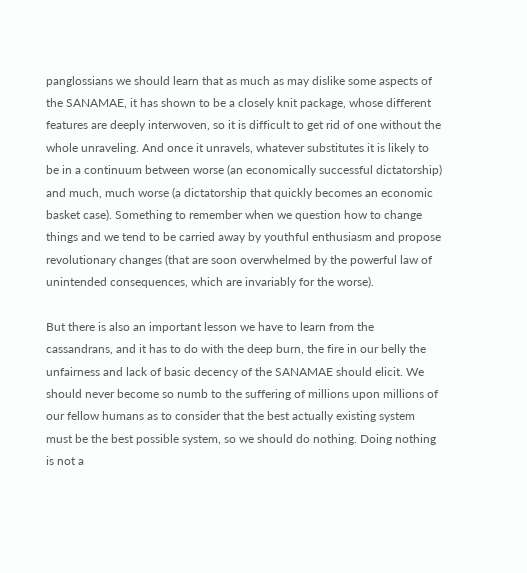panglossians we should learn that as much as may dislike some aspects of the SANAMAE, it has shown to be a closely knit package, whose different features are deeply interwoven, so it is difficult to get rid of one without the whole unraveling. And once it unravels, whatever substitutes it is likely to be in a continuum between worse (an economically successful dictatorship) and much, much worse (a dictatorship that quickly becomes an economic basket case). Something to remember when we question how to change things and we tend to be carried away by youthful enthusiasm and propose revolutionary changes (that are soon overwhelmed by the powerful law of unintended consequences, which are invariably for the worse).

But there is also an important lesson we have to learn from the cassandrans, and it has to do with the deep burn, the fire in our belly the unfairness and lack of basic decency of the SANAMAE should elicit. We should never become so numb to the suffering of millions upon millions of our fellow humans as to consider that the best actually existing system must be the best possible system, so we should do nothing. Doing nothing is not a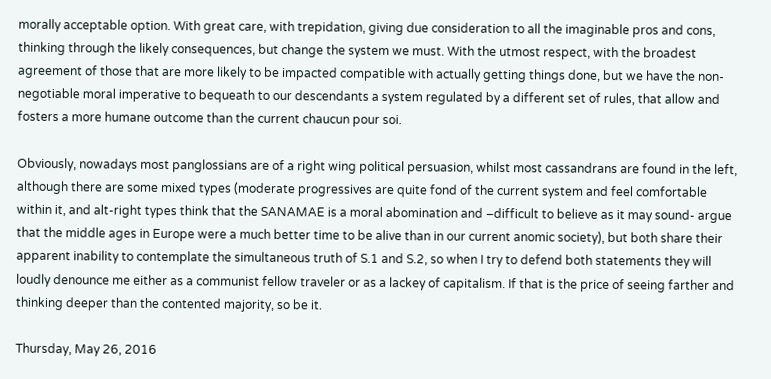morally acceptable option. With great care, with trepidation, giving due consideration to all the imaginable pros and cons, thinking through the likely consequences, but change the system we must. With the utmost respect, with the broadest agreement of those that are more likely to be impacted compatible with actually getting things done, but we have the non-negotiable moral imperative to bequeath to our descendants a system regulated by a different set of rules, that allow and fosters a more humane outcome than the current chaucun pour soi.

Obviously, nowadays most panglossians are of a right wing political persuasion, whilst most cassandrans are found in the left, although there are some mixed types (moderate progressives are quite fond of the current system and feel comfortable within it, and alt-right types think that the SANAMAE is a moral abomination and –difficult to believe as it may sound- argue that the middle ages in Europe were a much better time to be alive than in our current anomic society), but both share their apparent inability to contemplate the simultaneous truth of S.1 and S.2, so when I try to defend both statements they will loudly denounce me either as a communist fellow traveler or as a lackey of capitalism. If that is the price of seeing farther and thinking deeper than the contented majority, so be it.

Thursday, May 26, 2016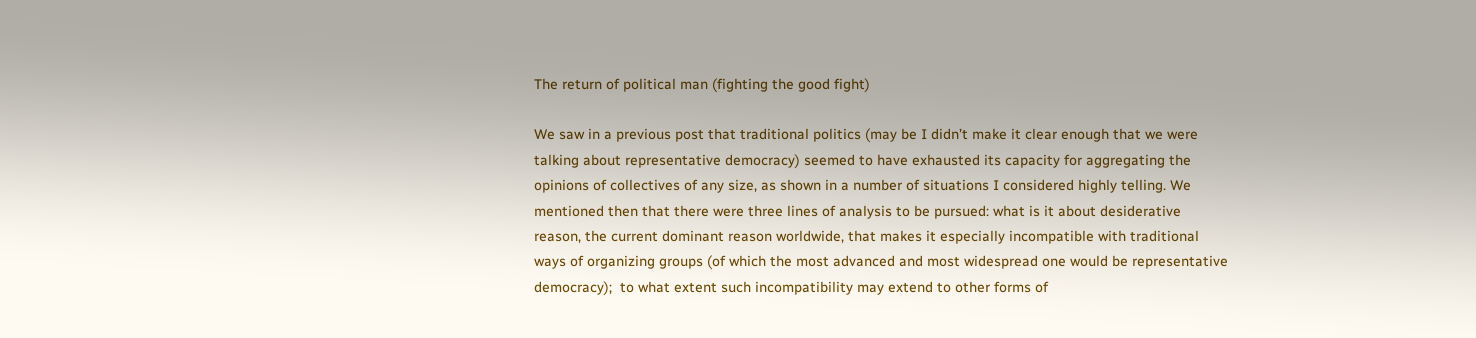The return of political man (fighting the good fight)

We saw in a previous post that traditional politics (may be I didn’t make it clear enough that we were talking about representative democracy) seemed to have exhausted its capacity for aggregating the opinions of collectives of any size, as shown in a number of situations I considered highly telling. We mentioned then that there were three lines of analysis to be pursued: what is it about desiderative reason, the current dominant reason worldwide, that makes it especially incompatible with traditional ways of organizing groups (of which the most advanced and most widespread one would be representative democracy);  to what extent such incompatibility may extend to other forms of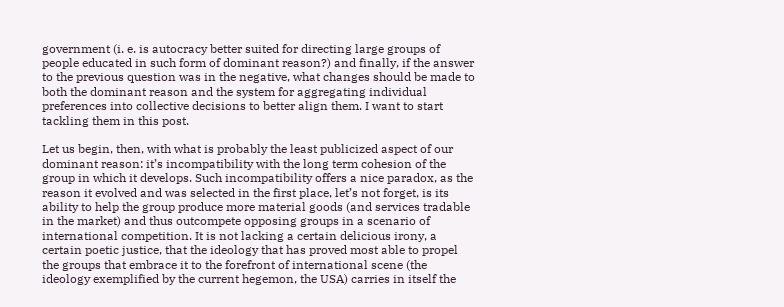government (i. e. is autocracy better suited for directing large groups of people educated in such form of dominant reason?) and finally, if the answer to the previous question was in the negative, what changes should be made to both the dominant reason and the system for aggregating individual preferences into collective decisions to better align them. I want to start tackling them in this post.

Let us begin, then, with what is probably the least publicized aspect of our dominant reason: it’s incompatibility with the long term cohesion of the group in which it develops. Such incompatibility offers a nice paradox, as the reason it evolved and was selected in the first place, let’s not forget, is its ability to help the group produce more material goods (and services tradable in the market) and thus outcompete opposing groups in a scenario of international competition. It is not lacking a certain delicious irony, a certain poetic justice, that the ideology that has proved most able to propel the groups that embrace it to the forefront of international scene (the ideology exemplified by the current hegemon, the USA) carries in itself the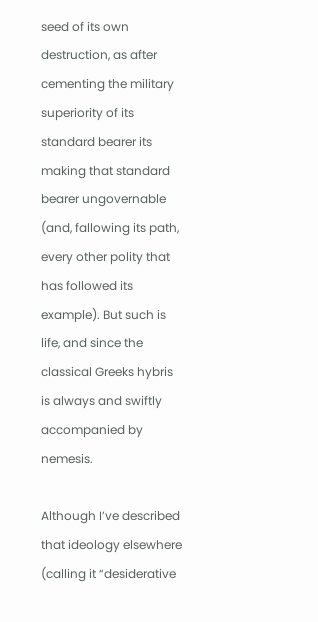seed of its own destruction, as after cementing the military superiority of its standard bearer its making that standard bearer ungovernable (and, fallowing its path, every other polity that has followed its example). But such is life, and since the classical Greeks hybris is always and swiftly accompanied by nemesis.

Although I’ve described that ideology elsewhere (calling it “desiderative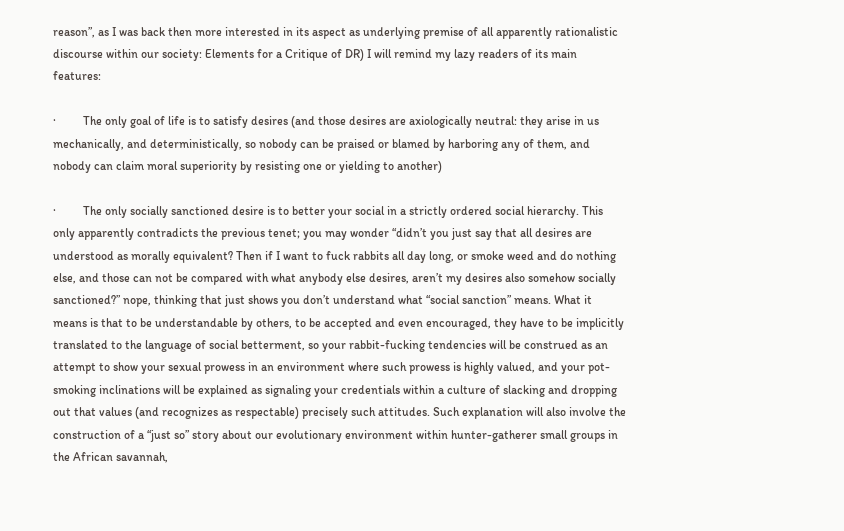reason”, as I was back then more interested in its aspect as underlying premise of all apparently rationalistic discourse within our society: Elements for a Critique of DR) I will remind my lazy readers of its main features:

·         The only goal of life is to satisfy desires (and those desires are axiologically neutral: they arise in us mechanically, and deterministically, so nobody can be praised or blamed by harboring any of them, and nobody can claim moral superiority by resisting one or yielding to another)

·         The only socially sanctioned desire is to better your social in a strictly ordered social hierarchy. This only apparently contradicts the previous tenet; you may wonder “didn’t you just say that all desires are understood as morally equivalent? Then if I want to fuck rabbits all day long, or smoke weed and do nothing else, and those can not be compared with what anybody else desires, aren’t my desires also somehow socially sanctioned?” nope, thinking that just shows you don’t understand what “social sanction” means. What it means is that to be understandable by others, to be accepted and even encouraged, they have to be implicitly translated to the language of social betterment, so your rabbit-fucking tendencies will be construed as an attempt to show your sexual prowess in an environment where such prowess is highly valued, and your pot-smoking inclinations will be explained as signaling your credentials within a culture of slacking and dropping out that values (and recognizes as respectable) precisely such attitudes. Such explanation will also involve the construction of a “just so” story about our evolutionary environment within hunter-gatherer small groups in the African savannah,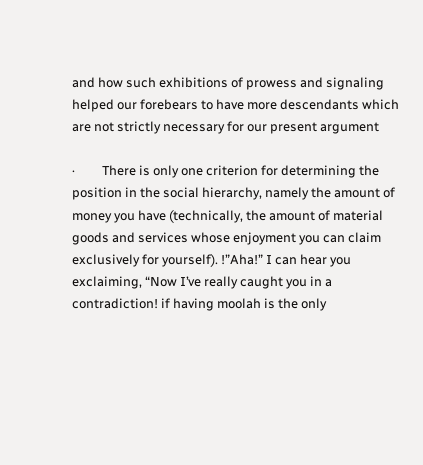and how such exhibitions of prowess and signaling helped our forebears to have more descendants which are not strictly necessary for our present argument

·         There is only one criterion for determining the position in the social hierarchy, namely the amount of money you have (technically, the amount of material goods and services whose enjoyment you can claim exclusively for yourself). !”Aha!” I can hear you exclaiming, “Now I’ve really caught you in a contradiction! if having moolah is the only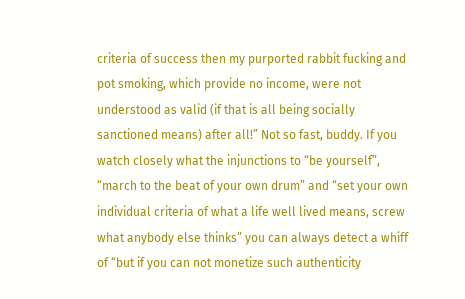criteria of success then my purported rabbit fucking and pot smoking, which provide no income, were not understood as valid (if that is all being socially sanctioned means) after all!” Not so fast, buddy. If you watch closely what the injunctions to “be yourself”, “march to the beat of your own drum” and “set your own individual criteria of what a life well lived means, screw what anybody else thinks” you can always detect a whiff of “but if you can not monetize such authenticity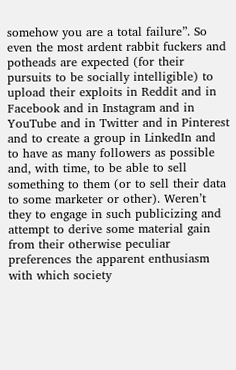somehow you are a total failure”. So even the most ardent rabbit fuckers and potheads are expected (for their pursuits to be socially intelligible) to upload their exploits in Reddit and in Facebook and in Instagram and in YouTube and in Twitter and in Pinterest and to create a group in LinkedIn and to have as many followers as possible and, with time, to be able to sell something to them (or to sell their data to some marketer or other). Weren’t they to engage in such publicizing and attempt to derive some material gain from their otherwise peculiar preferences the apparent enthusiasm with which society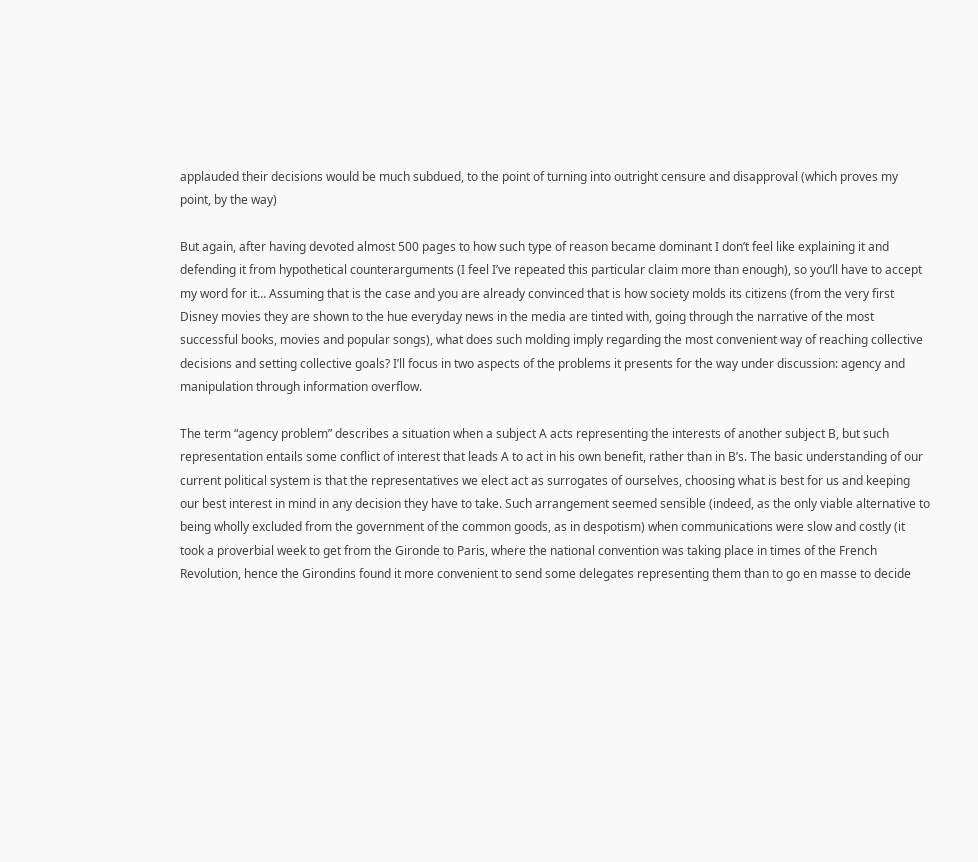applauded their decisions would be much subdued, to the point of turning into outright censure and disapproval (which proves my point, by the way)

But again, after having devoted almost 500 pages to how such type of reason became dominant I don’t feel like explaining it and defending it from hypothetical counterarguments (I feel I’ve repeated this particular claim more than enough), so you’ll have to accept my word for it… Assuming that is the case and you are already convinced that is how society molds its citizens (from the very first Disney movies they are shown to the hue everyday news in the media are tinted with, going through the narrative of the most successful books, movies and popular songs), what does such molding imply regarding the most convenient way of reaching collective decisions and setting collective goals? I’ll focus in two aspects of the problems it presents for the way under discussion: agency and manipulation through information overflow.

The term “agency problem” describes a situation when a subject A acts representing the interests of another subject B, but such representation entails some conflict of interest that leads A to act in his own benefit, rather than in B’s. The basic understanding of our current political system is that the representatives we elect act as surrogates of ourselves, choosing what is best for us and keeping our best interest in mind in any decision they have to take. Such arrangement seemed sensible (indeed, as the only viable alternative to being wholly excluded from the government of the common goods, as in despotism) when communications were slow and costly (it took a proverbial week to get from the Gironde to Paris, where the national convention was taking place in times of the French Revolution, hence the Girondins found it more convenient to send some delegates representing them than to go en masse to decide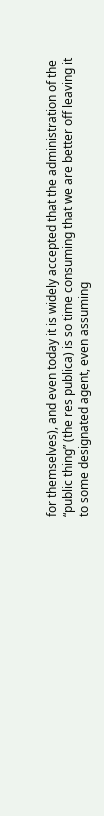for themselves), and even today it is widely accepted that the administration of the “public thing” (the res publica) is so time consuming that we are better off leaving it to some designated agent, even assuming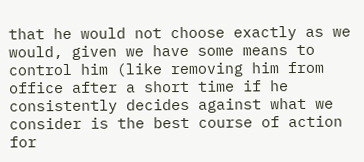that he would not choose exactly as we would, given we have some means to control him (like removing him from office after a short time if he consistently decides against what we consider is the best course of action for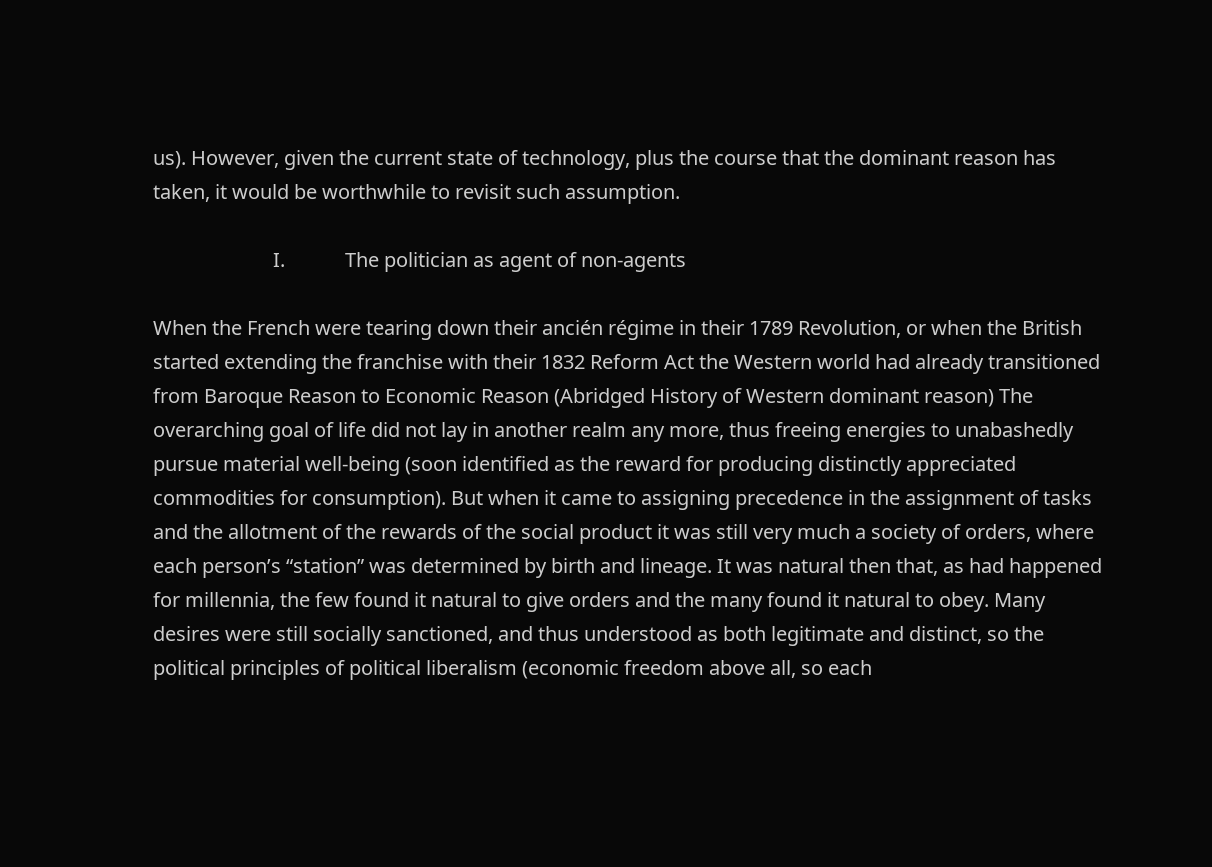us). However, given the current state of technology, plus the course that the dominant reason has taken, it would be worthwhile to revisit such assumption.

                        I.            The politician as agent of non-agents

When the French were tearing down their ancién régime in their 1789 Revolution, or when the British started extending the franchise with their 1832 Reform Act the Western world had already transitioned from Baroque Reason to Economic Reason (Abridged History of Western dominant reason) The overarching goal of life did not lay in another realm any more, thus freeing energies to unabashedly pursue material well-being (soon identified as the reward for producing distinctly appreciated commodities for consumption). But when it came to assigning precedence in the assignment of tasks and the allotment of the rewards of the social product it was still very much a society of orders, where each person’s “station” was determined by birth and lineage. It was natural then that, as had happened for millennia, the few found it natural to give orders and the many found it natural to obey. Many desires were still socially sanctioned, and thus understood as both legitimate and distinct, so the political principles of political liberalism (economic freedom above all, so each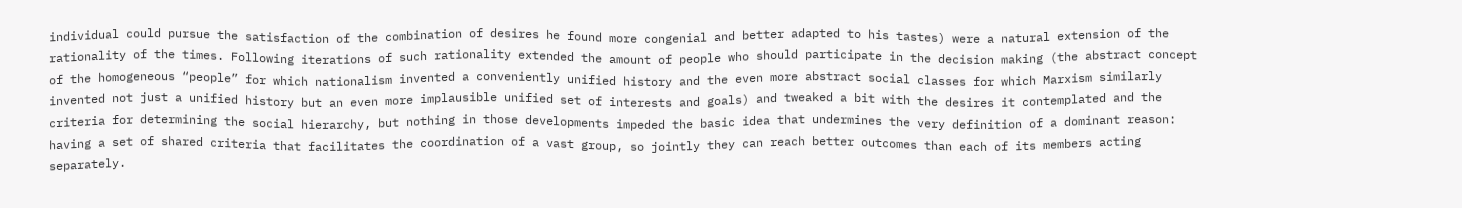individual could pursue the satisfaction of the combination of desires he found more congenial and better adapted to his tastes) were a natural extension of the rationality of the times. Following iterations of such rationality extended the amount of people who should participate in the decision making (the abstract concept of the homogeneous “people” for which nationalism invented a conveniently unified history and the even more abstract social classes for which Marxism similarly invented not just a unified history but an even more implausible unified set of interests and goals) and tweaked a bit with the desires it contemplated and the criteria for determining the social hierarchy, but nothing in those developments impeded the basic idea that undermines the very definition of a dominant reason: having a set of shared criteria that facilitates the coordination of a vast group, so jointly they can reach better outcomes than each of its members acting separately.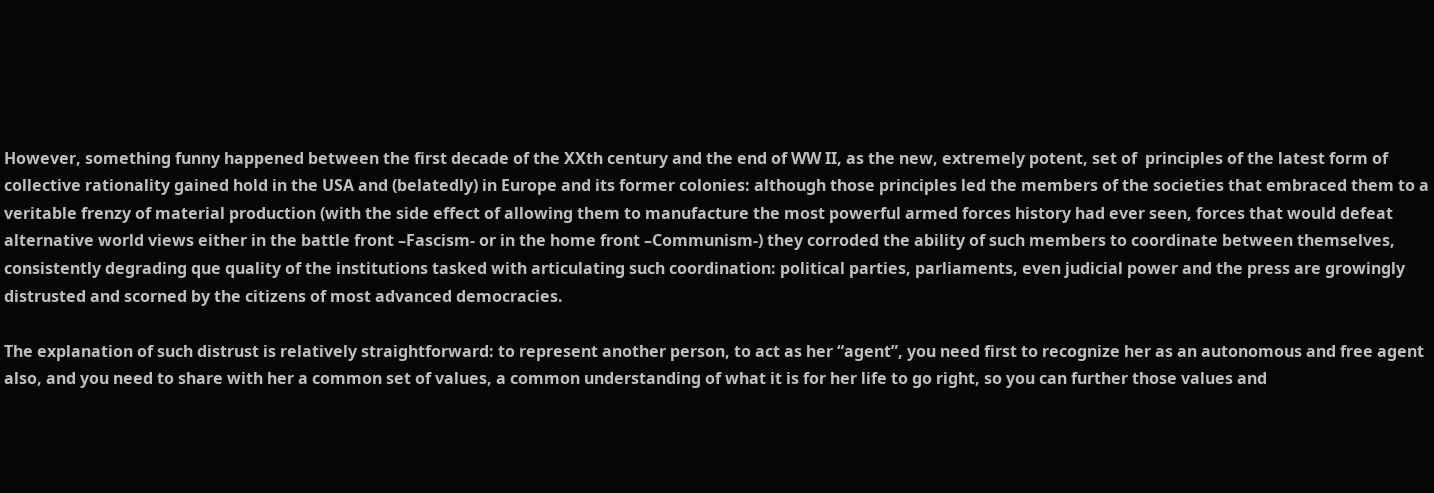However, something funny happened between the first decade of the XXth century and the end of WW II, as the new, extremely potent, set of  principles of the latest form of collective rationality gained hold in the USA and (belatedly) in Europe and its former colonies: although those principles led the members of the societies that embraced them to a veritable frenzy of material production (with the side effect of allowing them to manufacture the most powerful armed forces history had ever seen, forces that would defeat alternative world views either in the battle front –Fascism- or in the home front –Communism-) they corroded the ability of such members to coordinate between themselves, consistently degrading que quality of the institutions tasked with articulating such coordination: political parties, parliaments, even judicial power and the press are growingly distrusted and scorned by the citizens of most advanced democracies.

The explanation of such distrust is relatively straightforward: to represent another person, to act as her “agent”, you need first to recognize her as an autonomous and free agent also, and you need to share with her a common set of values, a common understanding of what it is for her life to go right, so you can further those values and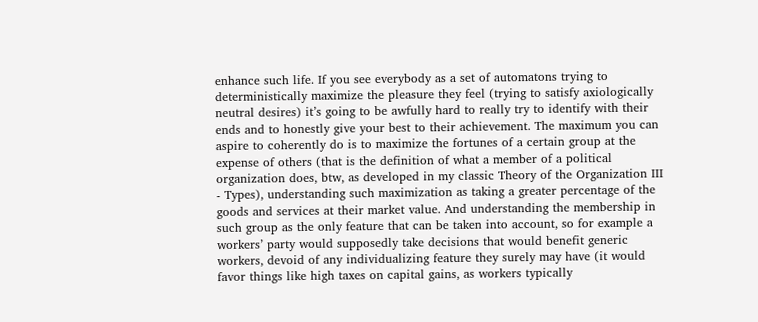enhance such life. If you see everybody as a set of automatons trying to deterministically maximize the pleasure they feel (trying to satisfy axiologically neutral desires) it’s going to be awfully hard to really try to identify with their ends and to honestly give your best to their achievement. The maximum you can aspire to coherently do is to maximize the fortunes of a certain group at the expense of others (that is the definition of what a member of a political organization does, btw, as developed in my classic Theory of the Organization III - Types), understanding such maximization as taking a greater percentage of the goods and services at their market value. And understanding the membership in such group as the only feature that can be taken into account, so for example a workers’ party would supposedly take decisions that would benefit generic workers, devoid of any individualizing feature they surely may have (it would favor things like high taxes on capital gains, as workers typically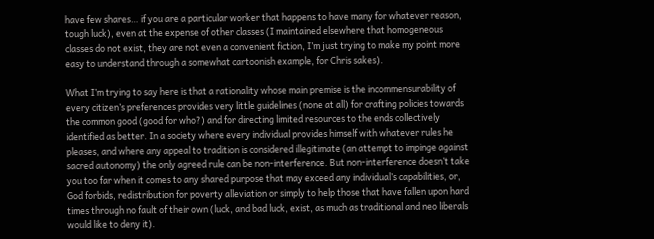have few shares… if you are a particular worker that happens to have many for whatever reason, tough luck), even at the expense of other classes (I maintained elsewhere that homogeneous classes do not exist, they are not even a convenient fiction, I’m just trying to make my point more easy to understand through a somewhat cartoonish example, for Chris sakes).

What I’m trying to say here is that a rationality whose main premise is the incommensurability of every citizen’s preferences provides very little guidelines (none at all) for crafting policies towards the common good (good for who?) and for directing limited resources to the ends collectively identified as better. In a society where every individual provides himself with whatever rules he pleases, and where any appeal to tradition is considered illegitimate (an attempt to impinge against sacred autonomy) the only agreed rule can be non-interference. But non-interference doesn’t take you too far when it comes to any shared purpose that may exceed any individual’s capabilities, or, God forbids, redistribution for poverty alleviation or simply to help those that have fallen upon hard times through no fault of their own (luck, and bad luck, exist, as much as traditional and neo liberals would like to deny it).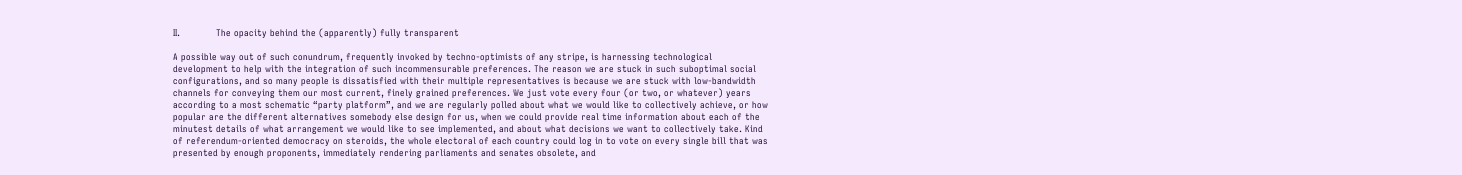II.            The opacity behind the (apparently) fully transparent

A possible way out of such conundrum, frequently invoked by techno-optimists of any stripe, is harnessing technological development to help with the integration of such incommensurable preferences. The reason we are stuck in such suboptimal social configurations, and so many people is dissatisfied with their multiple representatives is because we are stuck with low-bandwidth channels for conveying them our most current, finely grained preferences. We just vote every four (or two, or whatever) years according to a most schematic “party platform”, and we are regularly polled about what we would like to collectively achieve, or how popular are the different alternatives somebody else design for us, when we could provide real time information about each of the minutest details of what arrangement we would like to see implemented, and about what decisions we want to collectively take. Kind of referendum-oriented democracy on steroids, the whole electoral of each country could log in to vote on every single bill that was presented by enough proponents, immediately rendering parliaments and senates obsolete, and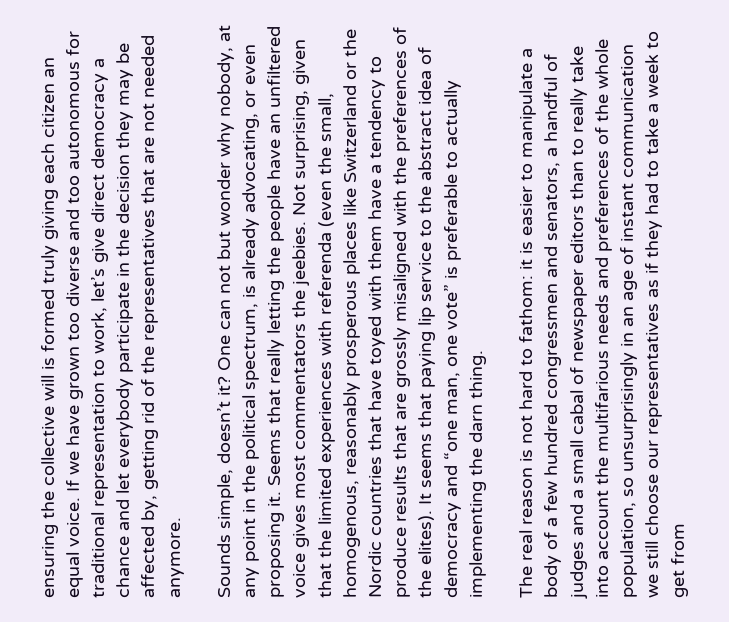ensuring the collective will is formed truly giving each citizen an equal voice. If we have grown too diverse and too autonomous for traditional representation to work, let’s give direct democracy a chance and let everybody participate in the decision they may be affected by, getting rid of the representatives that are not needed anymore.

Sounds simple, doesn’t it? One can not but wonder why nobody, at any point in the political spectrum, is already advocating, or even proposing it. Seems that really letting the people have an unfiltered voice gives most commentators the jeebies. Not surprising, given that the limited experiences with referenda (even the small, homogenous, reasonably prosperous places like Switzerland or the Nordic countries that have toyed with them have a tendency to produce results that are grossly misaligned with the preferences of the elites). It seems that paying lip service to the abstract idea of democracy and “one man, one vote” is preferable to actually implementing the darn thing.

The real reason is not hard to fathom: it is easier to manipulate a body of a few hundred congressmen and senators, a handful of judges and a small cabal of newspaper editors than to really take into account the multifarious needs and preferences of the whole population, so unsurprisingly in an age of instant communication we still choose our representatives as if they had to take a week to get from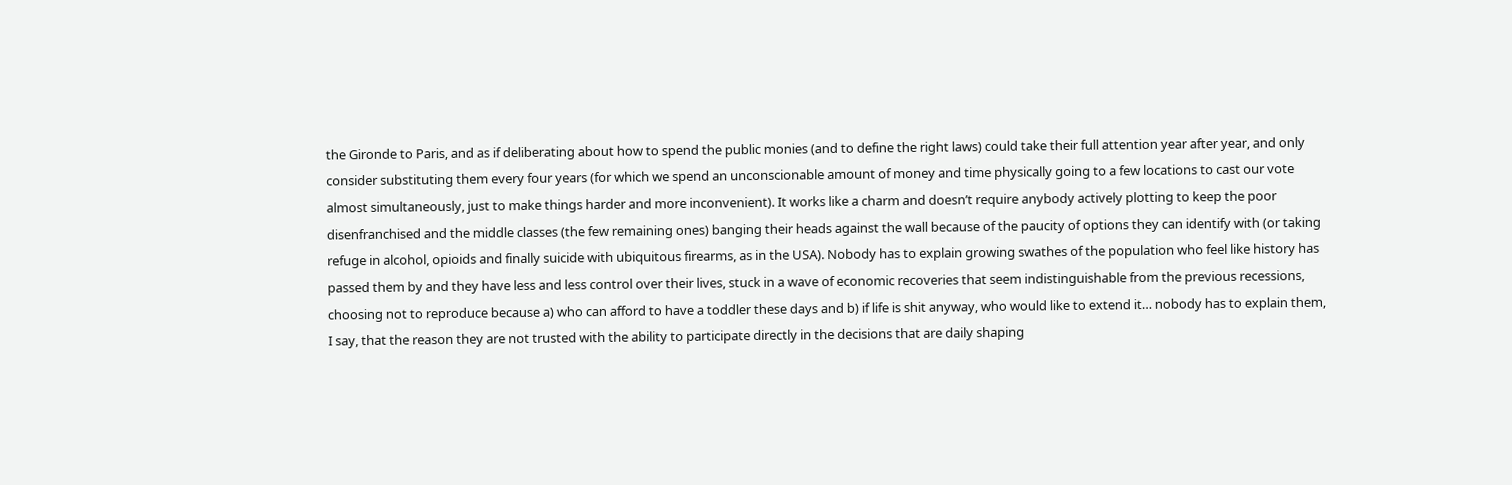the Gironde to Paris, and as if deliberating about how to spend the public monies (and to define the right laws) could take their full attention year after year, and only consider substituting them every four years (for which we spend an unconscionable amount of money and time physically going to a few locations to cast our vote almost simultaneously, just to make things harder and more inconvenient). It works like a charm and doesn’t require anybody actively plotting to keep the poor disenfranchised and the middle classes (the few remaining ones) banging their heads against the wall because of the paucity of options they can identify with (or taking refuge in alcohol, opioids and finally suicide with ubiquitous firearms, as in the USA). Nobody has to explain growing swathes of the population who feel like history has passed them by and they have less and less control over their lives, stuck in a wave of economic recoveries that seem indistinguishable from the previous recessions, choosing not to reproduce because a) who can afford to have a toddler these days and b) if life is shit anyway, who would like to extend it… nobody has to explain them, I say, that the reason they are not trusted with the ability to participate directly in the decisions that are daily shaping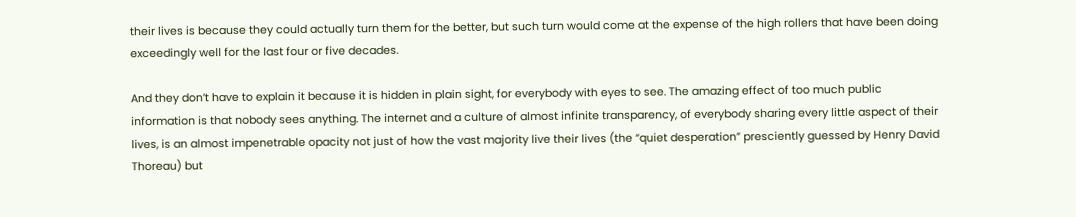their lives is because they could actually turn them for the better, but such turn would come at the expense of the high rollers that have been doing exceedingly well for the last four or five decades.

And they don’t have to explain it because it is hidden in plain sight, for everybody with eyes to see. The amazing effect of too much public information is that nobody sees anything. The internet and a culture of almost infinite transparency, of everybody sharing every little aspect of their lives, is an almost impenetrable opacity not just of how the vast majority live their lives (the “quiet desperation” presciently guessed by Henry David Thoreau) but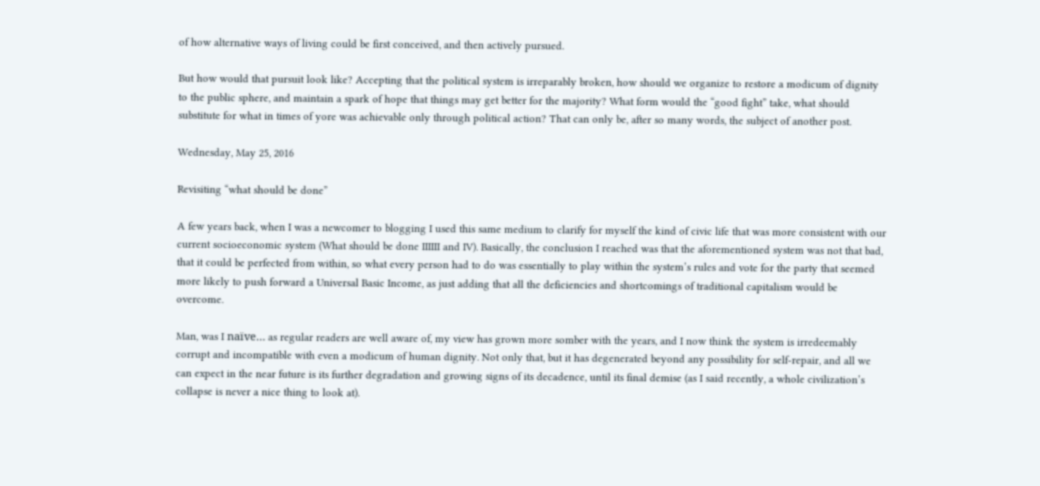of how alternative ways of living could be first conceived, and then actively pursued.

But how would that pursuit look like? Accepting that the political system is irreparably broken, how should we organize to restore a modicum of dignity to the public sphere, and maintain a spark of hope that things may get better for the majority? What form would the “good fight” take, what should substitute for what in times of yore was achievable only through political action? That can only be, after so many words, the subject of another post.

Wednesday, May 25, 2016

Revisiting “what should be done”

A few years back, when I was a newcomer to blogging I used this same medium to clarify for myself the kind of civic life that was more consistent with our current socioeconomic system (What should be done IIIIII and IV). Basically, the conclusion I reached was that the aforementioned system was not that bad, that it could be perfected from within, so what every person had to do was essentially to play within the system’s rules and vote for the party that seemed more likely to push forward a Universal Basic Income, as just adding that all the deficiencies and shortcomings of traditional capitalism would be overcome.

Man, was I naïve… as regular readers are well aware of, my view has grown more somber with the years, and I now think the system is irredeemably corrupt and incompatible with even a modicum of human dignity. Not only that, but it has degenerated beyond any possibility for self-repair, and all we can expect in the near future is its further degradation and growing signs of its decadence, until its final demise (as I said recently, a whole civilization’s collapse is never a nice thing to look at).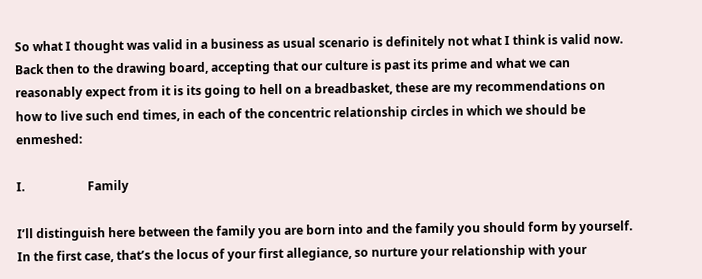So what I thought was valid in a business as usual scenario is definitely not what I think is valid now. Back then to the drawing board, accepting that our culture is past its prime and what we can reasonably expect from it is its going to hell on a breadbasket, these are my recommendations on how to live such end times, in each of the concentric relationship circles in which we should be enmeshed:

I.                     Family

I’ll distinguish here between the family you are born into and the family you should form by yourself. In the first case, that’s the locus of your first allegiance, so nurture your relationship with your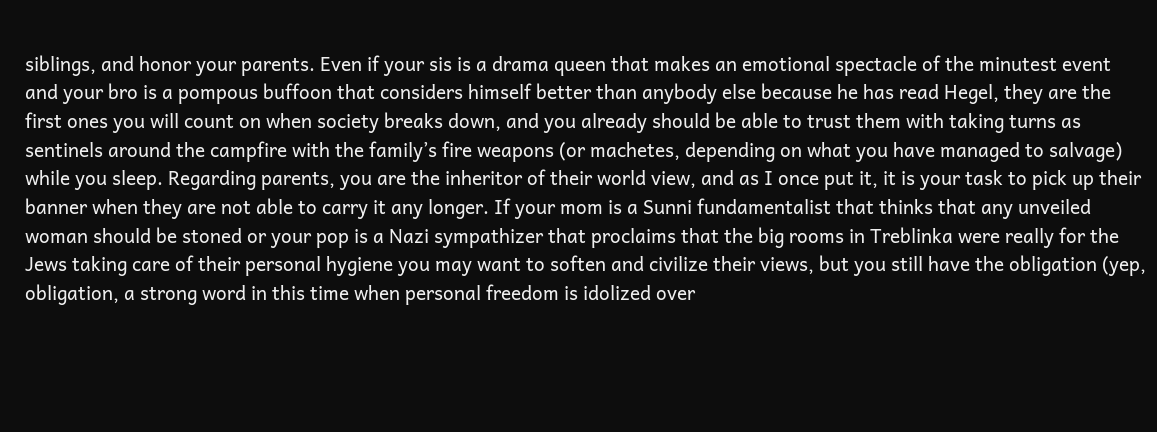siblings, and honor your parents. Even if your sis is a drama queen that makes an emotional spectacle of the minutest event and your bro is a pompous buffoon that considers himself better than anybody else because he has read Hegel, they are the first ones you will count on when society breaks down, and you already should be able to trust them with taking turns as sentinels around the campfire with the family’s fire weapons (or machetes, depending on what you have managed to salvage) while you sleep. Regarding parents, you are the inheritor of their world view, and as I once put it, it is your task to pick up their banner when they are not able to carry it any longer. If your mom is a Sunni fundamentalist that thinks that any unveiled woman should be stoned or your pop is a Nazi sympathizer that proclaims that the big rooms in Treblinka were really for the Jews taking care of their personal hygiene you may want to soften and civilize their views, but you still have the obligation (yep, obligation, a strong word in this time when personal freedom is idolized over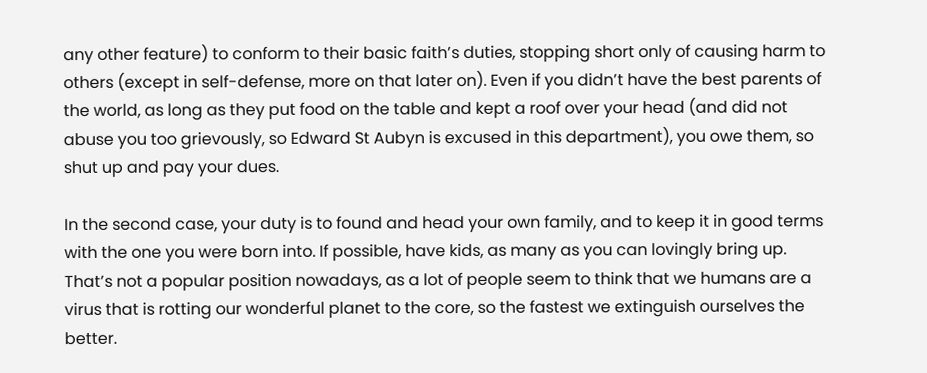any other feature) to conform to their basic faith’s duties, stopping short only of causing harm to others (except in self-defense, more on that later on). Even if you didn’t have the best parents of the world, as long as they put food on the table and kept a roof over your head (and did not abuse you too grievously, so Edward St Aubyn is excused in this department), you owe them, so shut up and pay your dues.

In the second case, your duty is to found and head your own family, and to keep it in good terms with the one you were born into. If possible, have kids, as many as you can lovingly bring up. That’s not a popular position nowadays, as a lot of people seem to think that we humans are a virus that is rotting our wonderful planet to the core, so the fastest we extinguish ourselves the better.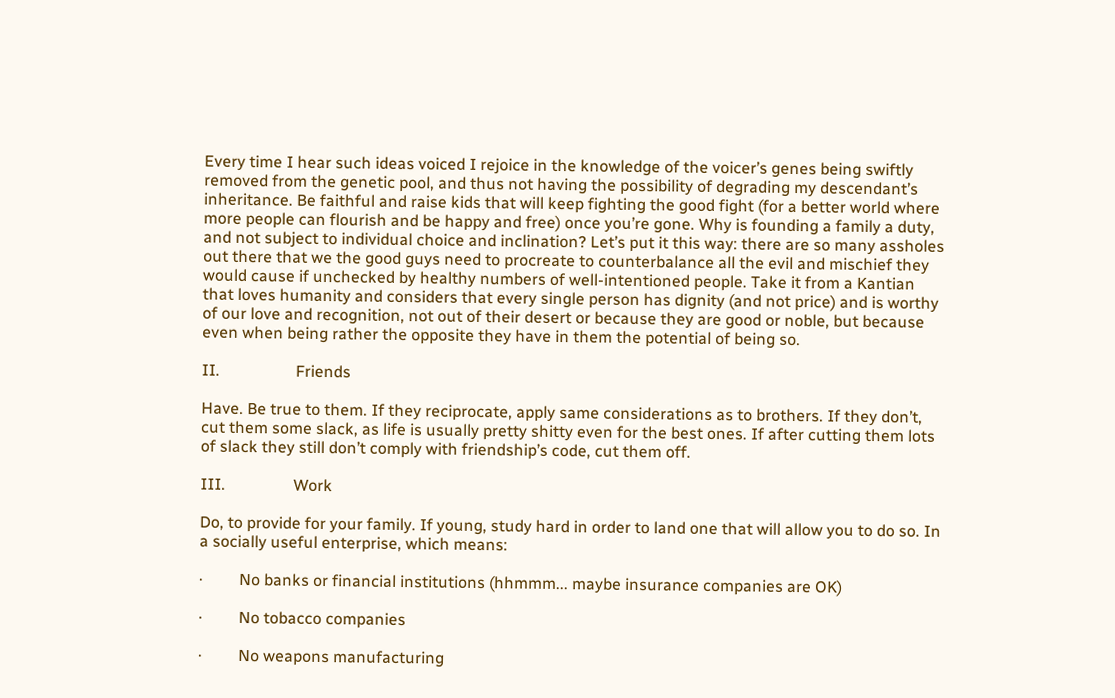Every time I hear such ideas voiced I rejoice in the knowledge of the voicer’s genes being swiftly removed from the genetic pool, and thus not having the possibility of degrading my descendant’s inheritance. Be faithful and raise kids that will keep fighting the good fight (for a better world where more people can flourish and be happy and free) once you’re gone. Why is founding a family a duty, and not subject to individual choice and inclination? Let’s put it this way: there are so many assholes out there that we the good guys need to procreate to counterbalance all the evil and mischief they would cause if unchecked by healthy numbers of well-intentioned people. Take it from a Kantian that loves humanity and considers that every single person has dignity (and not price) and is worthy of our love and recognition, not out of their desert or because they are good or noble, but because even when being rather the opposite they have in them the potential of being so.

II.                   Friends

Have. Be true to them. If they reciprocate, apply same considerations as to brothers. If they don’t, cut them some slack, as life is usually pretty shitty even for the best ones. If after cutting them lots of slack they still don’t comply with friendship’s code, cut them off.

III.                 Work

Do, to provide for your family. If young, study hard in order to land one that will allow you to do so. In a socially useful enterprise, which means:

·         No banks or financial institutions (hhmmm... maybe insurance companies are OK)

·         No tobacco companies

·         No weapons manufacturing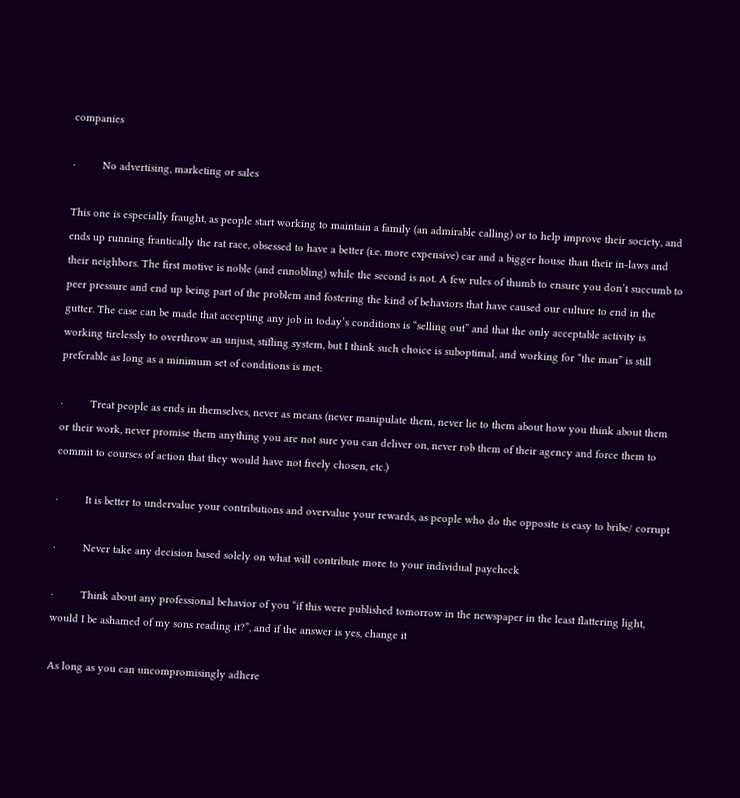companies

·         No advertising, marketing or sales

This one is especially fraught, as people start working to maintain a family (an admirable calling) or to help improve their society, and ends up running frantically the rat race, obsessed to have a better (i.e. more expensive) car and a bigger house than their in-laws and their neighbors. The first motive is noble (and ennobling) while the second is not. A few rules of thumb to ensure you don’t succumb to peer pressure and end up being part of the problem and fostering the kind of behaviors that have caused our culture to end in the gutter. The case can be made that accepting any job in today’s conditions is “selling out” and that the only acceptable activity is working tirelessly to overthrow an unjust, stifling system, but I think such choice is suboptimal, and working for “the man” is still preferable as long as a minimum set of conditions is met:

·         Treat people as ends in themselves, never as means (never manipulate them, never lie to them about how you think about them or their work, never promise them anything you are not sure you can deliver on, never rob them of their agency and force them to commit to courses of action that they would have not freely chosen, etc.)

·         It is better to undervalue your contributions and overvalue your rewards, as people who do the opposite is easy to bribe/ corrupt

·         Never take any decision based solely on what will contribute more to your individual paycheck

·         Think about any professional behavior of you “if this were published tomorrow in the newspaper in the least flattering light, would I be ashamed of my sons reading it?”, and if the answer is yes, change it

As long as you can uncompromisingly adhere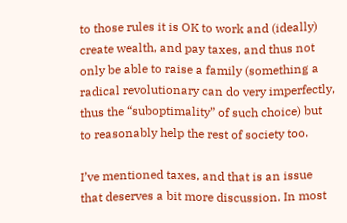to those rules it is OK to work and (ideally) create wealth, and pay taxes, and thus not only be able to raise a family (something a radical revolutionary can do very imperfectly, thus the “suboptimality” of such choice) but to reasonably help the rest of society too.

I’ve mentioned taxes, and that is an issue that deserves a bit more discussion. In most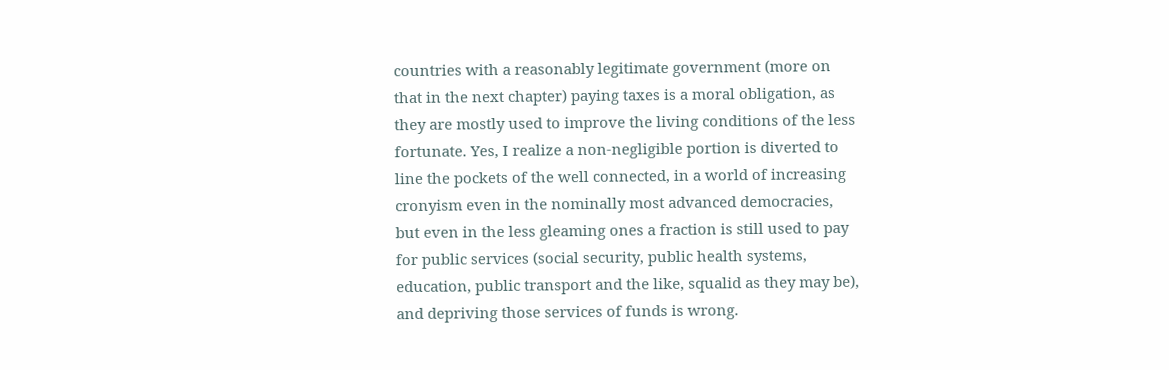countries with a reasonably legitimate government (more on that in the next chapter) paying taxes is a moral obligation, as they are mostly used to improve the living conditions of the less fortunate. Yes, I realize a non-negligible portion is diverted to line the pockets of the well connected, in a world of increasing cronyism even in the nominally most advanced democracies, but even in the less gleaming ones a fraction is still used to pay for public services (social security, public health systems, education, public transport and the like, squalid as they may be), and depriving those services of funds is wrong.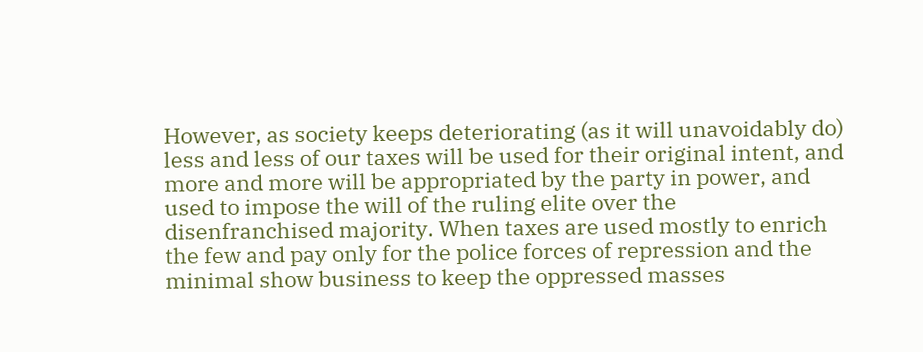However, as society keeps deteriorating (as it will unavoidably do) less and less of our taxes will be used for their original intent, and more and more will be appropriated by the party in power, and used to impose the will of the ruling elite over the disenfranchised majority. When taxes are used mostly to enrich the few and pay only for the police forces of repression and the minimal show business to keep the oppressed masses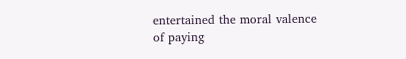entertained the moral valence of paying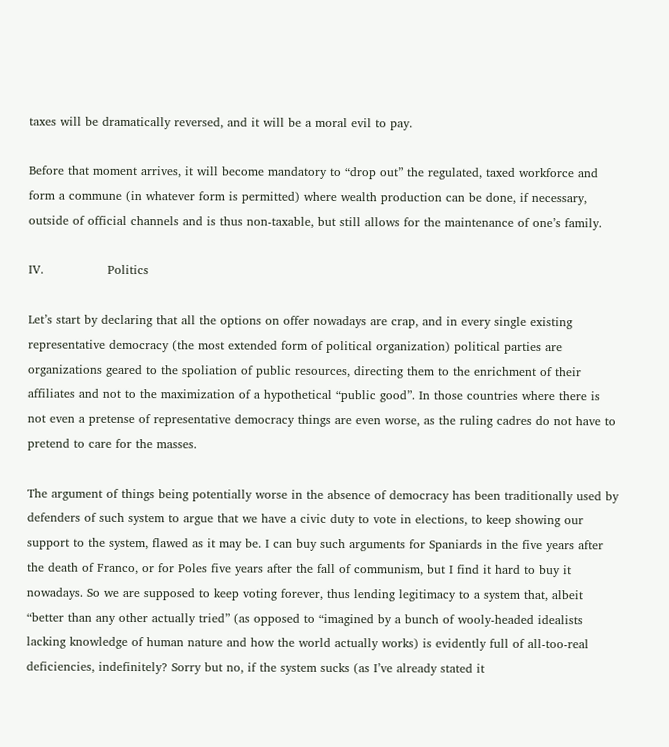taxes will be dramatically reversed, and it will be a moral evil to pay.

Before that moment arrives, it will become mandatory to “drop out” the regulated, taxed workforce and form a commune (in whatever form is permitted) where wealth production can be done, if necessary, outside of official channels and is thus non-taxable, but still allows for the maintenance of one’s family.

IV.                Politics

Let’s start by declaring that all the options on offer nowadays are crap, and in every single existing representative democracy (the most extended form of political organization) political parties are organizations geared to the spoliation of public resources, directing them to the enrichment of their affiliates and not to the maximization of a hypothetical “public good”. In those countries where there is not even a pretense of representative democracy things are even worse, as the ruling cadres do not have to pretend to care for the masses.

The argument of things being potentially worse in the absence of democracy has been traditionally used by defenders of such system to argue that we have a civic duty to vote in elections, to keep showing our support to the system, flawed as it may be. I can buy such arguments for Spaniards in the five years after the death of Franco, or for Poles five years after the fall of communism, but I find it hard to buy it nowadays. So we are supposed to keep voting forever, thus lending legitimacy to a system that, albeit “better than any other actually tried” (as opposed to “imagined by a bunch of wooly-headed idealists lacking knowledge of human nature and how the world actually works) is evidently full of all-too-real deficiencies, indefinitely? Sorry but no, if the system sucks (as I’ve already stated it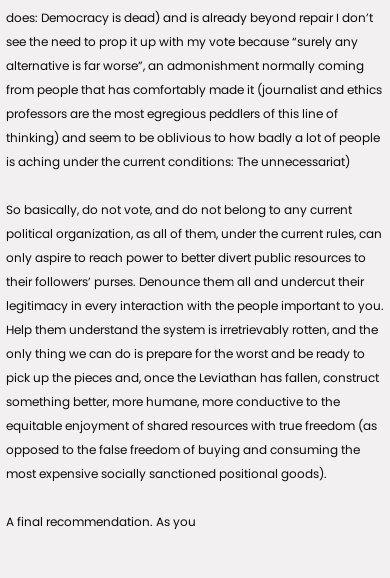does: Democracy is dead) and is already beyond repair I don’t see the need to prop it up with my vote because “surely any alternative is far worse”, an admonishment normally coming from people that has comfortably made it (journalist and ethics professors are the most egregious peddlers of this line of thinking) and seem to be oblivious to how badly a lot of people is aching under the current conditions: The unnecessariat)

So basically, do not vote, and do not belong to any current political organization, as all of them, under the current rules, can only aspire to reach power to better divert public resources to their followers’ purses. Denounce them all and undercut their legitimacy in every interaction with the people important to you. Help them understand the system is irretrievably rotten, and the only thing we can do is prepare for the worst and be ready to pick up the pieces and, once the Leviathan has fallen, construct something better, more humane, more conductive to the equitable enjoyment of shared resources with true freedom (as opposed to the false freedom of buying and consuming the most expensive socially sanctioned positional goods).

A final recommendation. As you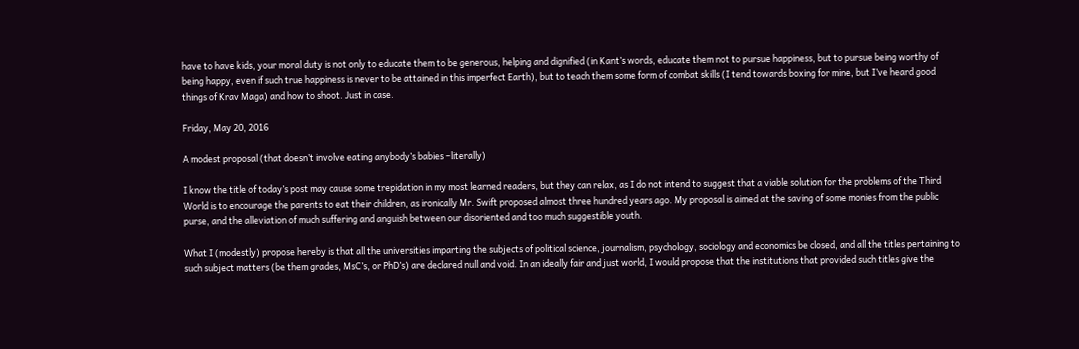have to have kids, your moral duty is not only to educate them to be generous, helping and dignified (in Kant’s words, educate them not to pursue happiness, but to pursue being worthy of being happy, even if such true happiness is never to be attained in this imperfect Earth), but to teach them some form of combat skills (I tend towards boxing for mine, but I’ve heard good things of Krav Maga) and how to shoot. Just in case.

Friday, May 20, 2016

A modest proposal (that doesn’t involve eating anybody’s babies –literally)

I know the title of today’s post may cause some trepidation in my most learned readers, but they can relax, as I do not intend to suggest that a viable solution for the problems of the Third World is to encourage the parents to eat their children, as ironically Mr. Swift proposed almost three hundred years ago. My proposal is aimed at the saving of some monies from the public purse, and the alleviation of much suffering and anguish between our disoriented and too much suggestible youth.

What I (modestly) propose hereby is that all the universities imparting the subjects of political science, journalism, psychology, sociology and economics be closed, and all the titles pertaining to such subject matters (be them grades, MsC’s, or PhD’s) are declared null and void. In an ideally fair and just world, I would propose that the institutions that provided such titles give the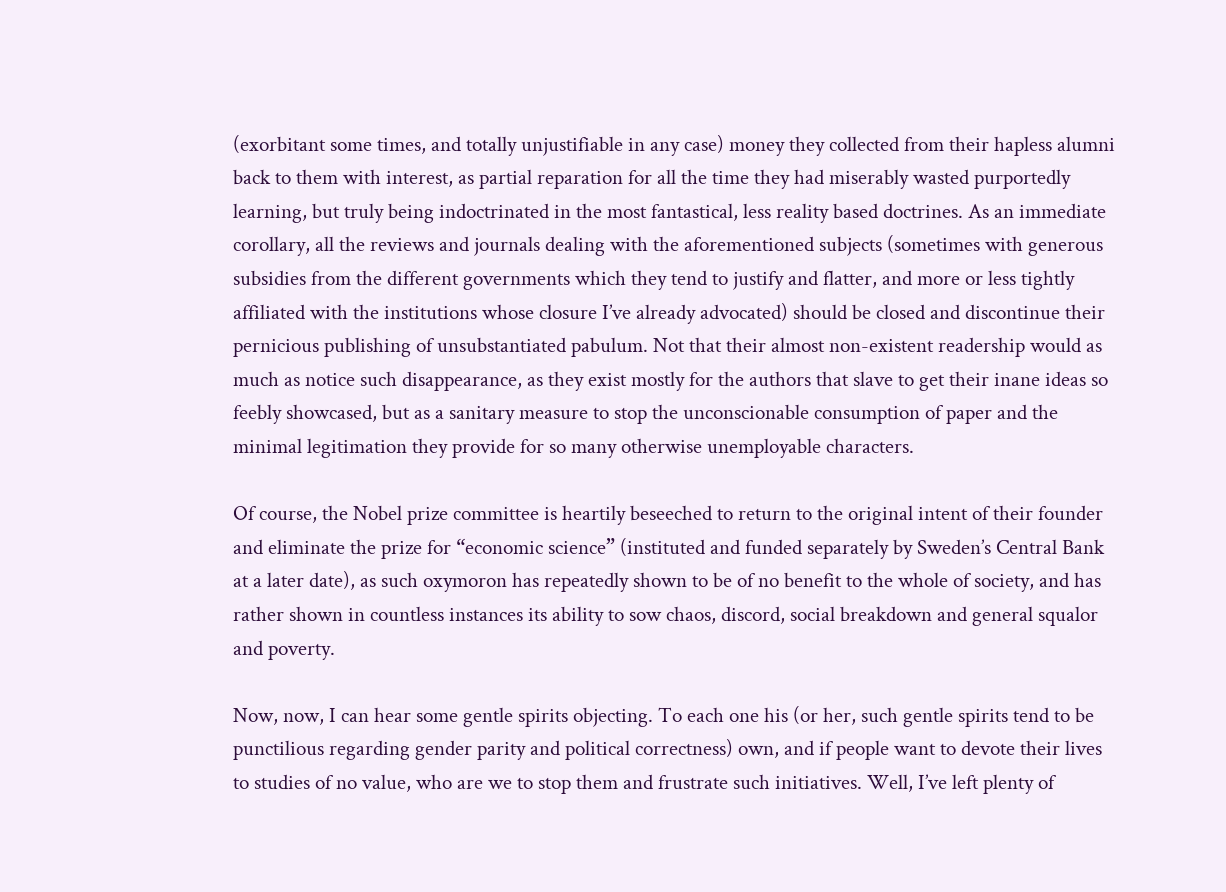(exorbitant some times, and totally unjustifiable in any case) money they collected from their hapless alumni back to them with interest, as partial reparation for all the time they had miserably wasted purportedly learning, but truly being indoctrinated in the most fantastical, less reality based doctrines. As an immediate corollary, all the reviews and journals dealing with the aforementioned subjects (sometimes with generous subsidies from the different governments which they tend to justify and flatter, and more or less tightly affiliated with the institutions whose closure I’ve already advocated) should be closed and discontinue their pernicious publishing of unsubstantiated pabulum. Not that their almost non-existent readership would as much as notice such disappearance, as they exist mostly for the authors that slave to get their inane ideas so feebly showcased, but as a sanitary measure to stop the unconscionable consumption of paper and the minimal legitimation they provide for so many otherwise unemployable characters.

Of course, the Nobel prize committee is heartily beseeched to return to the original intent of their founder and eliminate the prize for “economic science” (instituted and funded separately by Sweden’s Central Bank at a later date), as such oxymoron has repeatedly shown to be of no benefit to the whole of society, and has rather shown in countless instances its ability to sow chaos, discord, social breakdown and general squalor and poverty.

Now, now, I can hear some gentle spirits objecting. To each one his (or her, such gentle spirits tend to be punctilious regarding gender parity and political correctness) own, and if people want to devote their lives to studies of no value, who are we to stop them and frustrate such initiatives. Well, I’ve left plenty of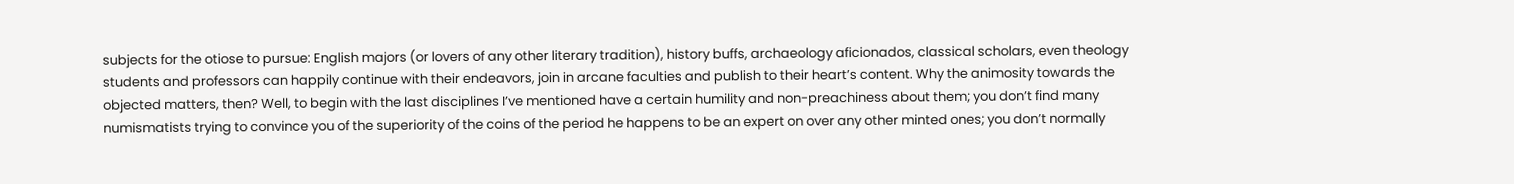subjects for the otiose to pursue: English majors (or lovers of any other literary tradition), history buffs, archaeology aficionados, classical scholars, even theology students and professors can happily continue with their endeavors, join in arcane faculties and publish to their heart’s content. Why the animosity towards the objected matters, then? Well, to begin with the last disciplines I’ve mentioned have a certain humility and non-preachiness about them; you don’t find many numismatists trying to convince you of the superiority of the coins of the period he happens to be an expert on over any other minted ones; you don’t normally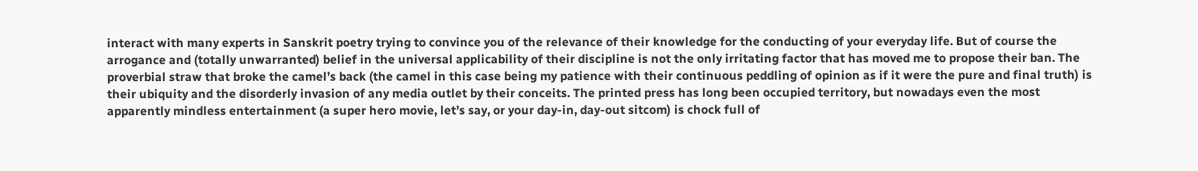interact with many experts in Sanskrit poetry trying to convince you of the relevance of their knowledge for the conducting of your everyday life. But of course the arrogance and (totally unwarranted) belief in the universal applicability of their discipline is not the only irritating factor that has moved me to propose their ban. The proverbial straw that broke the camel’s back (the camel in this case being my patience with their continuous peddling of opinion as if it were the pure and final truth) is their ubiquity and the disorderly invasion of any media outlet by their conceits. The printed press has long been occupied territory, but nowadays even the most apparently mindless entertainment (a super hero movie, let’s say, or your day-in, day-out sitcom) is chock full of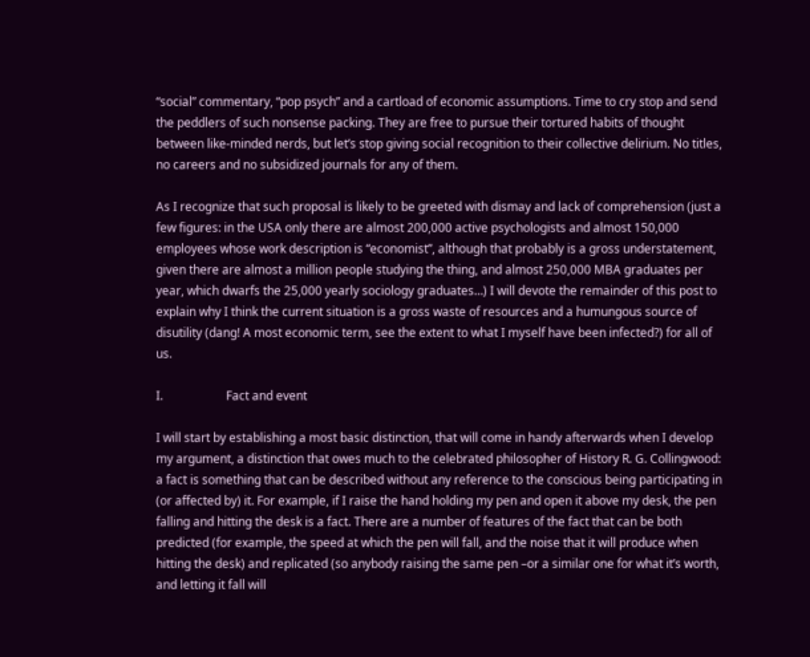“social” commentary, “pop psych” and a cartload of economic assumptions. Time to cry stop and send the peddlers of such nonsense packing. They are free to pursue their tortured habits of thought between like-minded nerds, but let’s stop giving social recognition to their collective delirium. No titles, no careers and no subsidized journals for any of them.

As I recognize that such proposal is likely to be greeted with dismay and lack of comprehension (just a few figures: in the USA only there are almost 200,000 active psychologists and almost 150,000 employees whose work description is “economist”, although that probably is a gross understatement, given there are almost a million people studying the thing, and almost 250,000 MBA graduates per year, which dwarfs the 25,000 yearly sociology graduates…) I will devote the remainder of this post to explain why I think the current situation is a gross waste of resources and a humungous source of disutility (dang! A most economic term, see the extent to what I myself have been infected?) for all of us.

I.                     Fact and event

I will start by establishing a most basic distinction, that will come in handy afterwards when I develop my argument, a distinction that owes much to the celebrated philosopher of History R. G. Collingwood: a fact is something that can be described without any reference to the conscious being participating in (or affected by) it. For example, if I raise the hand holding my pen and open it above my desk, the pen falling and hitting the desk is a fact. There are a number of features of the fact that can be both predicted (for example, the speed at which the pen will fall, and the noise that it will produce when hitting the desk) and replicated (so anybody raising the same pen –or a similar one for what it’s worth, and letting it fall will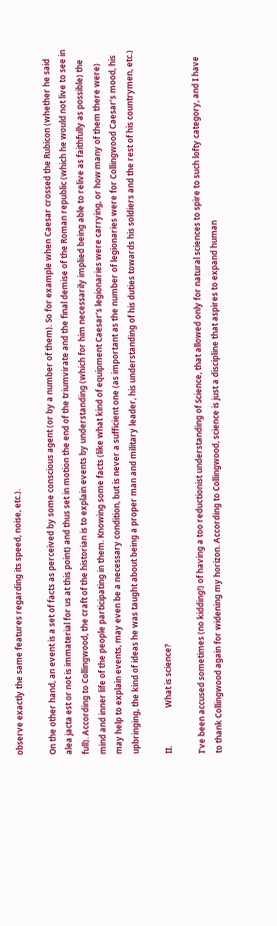observe exactly the same features regarding its speed, noise, etc.).

On the other hand, an event is a set of facts as perceived by some conscious agent (or by a number of them). So for example when Caesar crossed the Rubicon (whether he said alea jacta est or not is immaterial for us at this point) and thus set in motion the end of the triumvirate and the final demise of the Roman republic (which he would not live to see in full). According to Collingwood, the craft of the historian is to explain events by understanding (which for him necessarily implied being able to relive as faithfully as possible) the mind and inner life of the people participating in them. Knowing some facts (like what kind of equipment Caesar’s legionaries were carrying, or how many of them there were) may help to explain events, may even be a necessary condition, but is never a sufficient one (as important as the number of legionaries were for Collingwood Caesar’s mood, his upbringing, the kind of ideas he was taught about being a proper man and military leader, his understanding of his duties towards his soldiers and the rest of his countrymen, etc.)

II.                   What is science?

I’ve been accused sometimes (no kidding!) of having a too reductionist understanding of Science, that allowed only for natural sciences to spire to such lofty category, and I have to thank Collingwood again for widening my horizon. According to Collingwood, science is just a discipline that aspires to expand human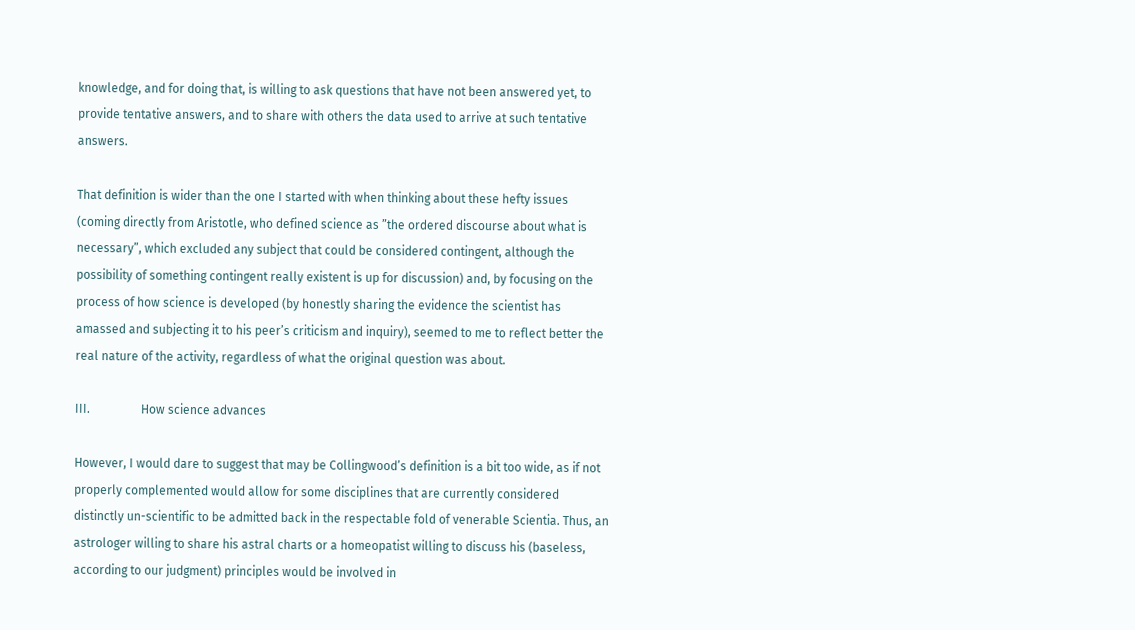knowledge, and for doing that, is willing to ask questions that have not been answered yet, to provide tentative answers, and to share with others the data used to arrive at such tentative answers.

That definition is wider than the one I started with when thinking about these hefty issues (coming directly from Aristotle, who defined science as ”the ordered discourse about what is necessary”, which excluded any subject that could be considered contingent, although the possibility of something contingent really existent is up for discussion) and, by focusing on the process of how science is developed (by honestly sharing the evidence the scientist has amassed and subjecting it to his peer’s criticism and inquiry), seemed to me to reflect better the real nature of the activity, regardless of what the original question was about.

III.                 How science advances

However, I would dare to suggest that may be Collingwood’s definition is a bit too wide, as if not properly complemented would allow for some disciplines that are currently considered distinctly un-scientific to be admitted back in the respectable fold of venerable Scientia. Thus, an astrologer willing to share his astral charts or a homeopatist willing to discuss his (baseless, according to our judgment) principles would be involved in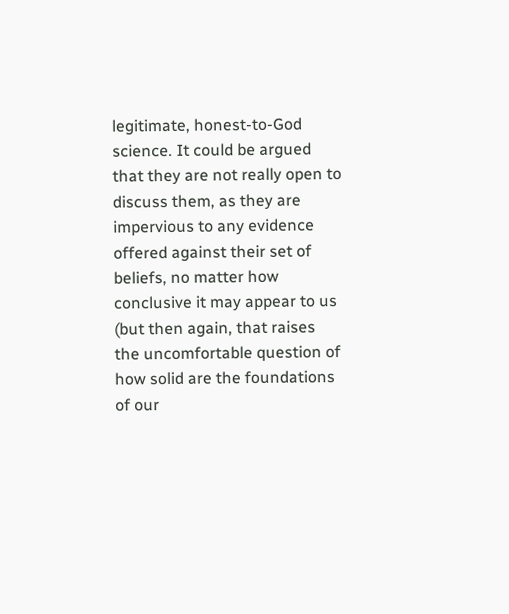legitimate, honest-to-God science. It could be argued that they are not really open to discuss them, as they are impervious to any evidence offered against their set of beliefs, no matter how conclusive it may appear to us (but then again, that raises the uncomfortable question of how solid are the foundations of our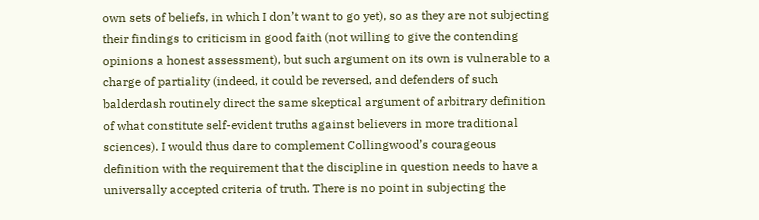own sets of beliefs, in which I don’t want to go yet), so as they are not subjecting their findings to criticism in good faith (not willing to give the contending opinions a honest assessment), but such argument on its own is vulnerable to a charge of partiality (indeed, it could be reversed, and defenders of such balderdash routinely direct the same skeptical argument of arbitrary definition of what constitute self-evident truths against believers in more traditional sciences). I would thus dare to complement Collingwood’s courageous definition with the requirement that the discipline in question needs to have a universally accepted criteria of truth. There is no point in subjecting the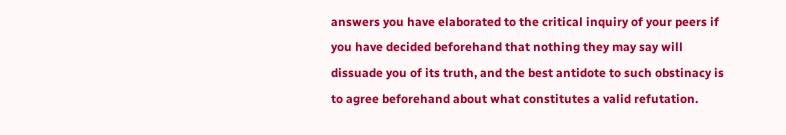answers you have elaborated to the critical inquiry of your peers if you have decided beforehand that nothing they may say will dissuade you of its truth, and the best antidote to such obstinacy is to agree beforehand about what constitutes a valid refutation.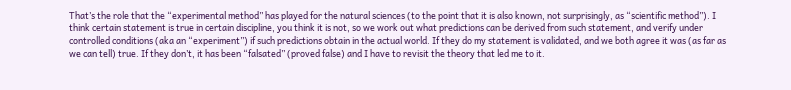That’s the role that the “experimental method” has played for the natural sciences (to the point that it is also known, not surprisingly, as “scientific method”). I think certain statement is true in certain discipline, you think it is not, so we work out what predictions can be derived from such statement, and verify under controlled conditions (aka an “experiment”) if such predictions obtain in the actual world. If they do my statement is validated, and we both agree it was (as far as we can tell) true. If they don’t, it has been “falsated” (proved false) and I have to revisit the theory that led me to it.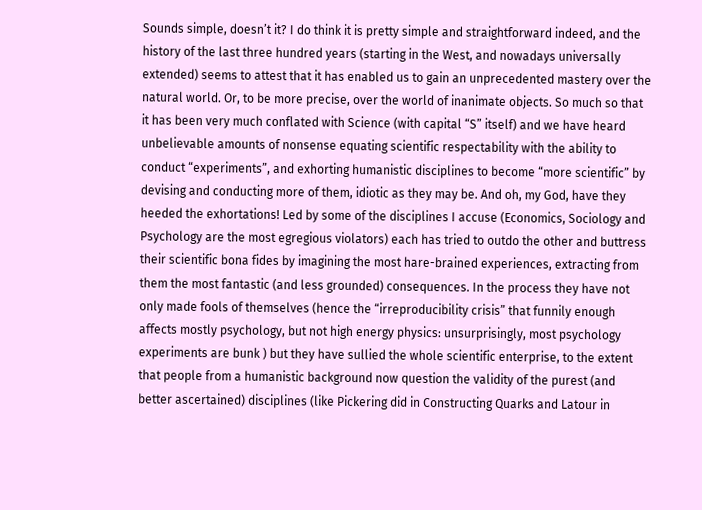Sounds simple, doesn’t it? I do think it is pretty simple and straightforward indeed, and the history of the last three hundred years (starting in the West, and nowadays universally extended) seems to attest that it has enabled us to gain an unprecedented mastery over the natural world. Or, to be more precise, over the world of inanimate objects. So much so that it has been very much conflated with Science (with capital “S” itself) and we have heard unbelievable amounts of nonsense equating scientific respectability with the ability to conduct “experiments”, and exhorting humanistic disciplines to become “more scientific” by devising and conducting more of them, idiotic as they may be. And oh, my God, have they heeded the exhortations! Led by some of the disciplines I accuse (Economics, Sociology and Psychology are the most egregious violators) each has tried to outdo the other and buttress their scientific bona fides by imagining the most hare-brained experiences, extracting from them the most fantastic (and less grounded) consequences. In the process they have not only made fools of themselves (hence the “irreproducibility crisis” that funnily enough affects mostly psychology, but not high energy physics: unsurprisingly, most psychology experiments are bunk ) but they have sullied the whole scientific enterprise, to the extent that people from a humanistic background now question the validity of the purest (and better ascertained) disciplines (like Pickering did in Constructing Quarks and Latour in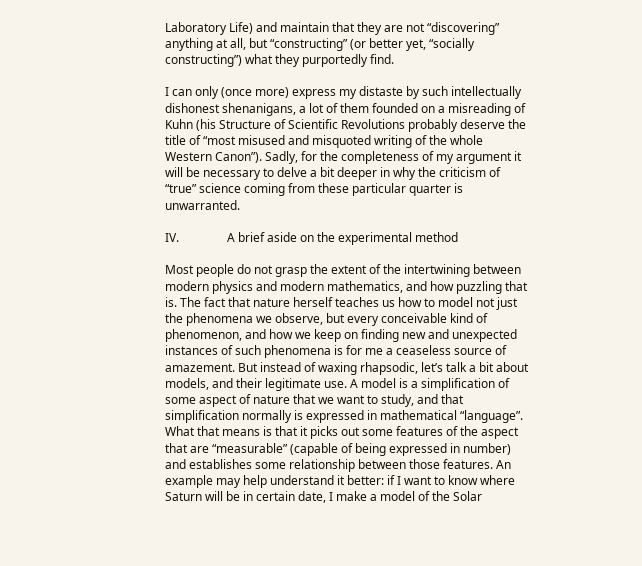Laboratory Life) and maintain that they are not “discovering” anything at all, but “constructing” (or better yet, “socially constructing”) what they purportedly find.

I can only (once more) express my distaste by such intellectually dishonest shenanigans, a lot of them founded on a misreading of Kuhn (his Structure of Scientific Revolutions probably deserve the title of “most misused and misquoted writing of the whole Western Canon”). Sadly, for the completeness of my argument it will be necessary to delve a bit deeper in why the criticism of “true” science coming from these particular quarter is unwarranted.

IV.                A brief aside on the experimental method

Most people do not grasp the extent of the intertwining between modern physics and modern mathematics, and how puzzling that is. The fact that nature herself teaches us how to model not just the phenomena we observe, but every conceivable kind of phenomenon, and how we keep on finding new and unexpected instances of such phenomena is for me a ceaseless source of amazement. But instead of waxing rhapsodic, let’s talk a bit about models, and their legitimate use. A model is a simplification of some aspect of nature that we want to study, and that simplification normally is expressed in mathematical “language”. What that means is that it picks out some features of the aspect that are “measurable” (capable of being expressed in number) and establishes some relationship between those features. An example may help understand it better: if I want to know where Saturn will be in certain date, I make a model of the Solar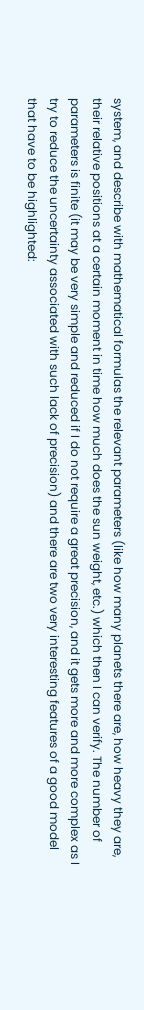system, and describe with mathematical formulas the relevant parameters (like how many planets there are, how heavy they are, their relative positions at a certain moment in time how much does the sun weight, etc.) which then I can verify. The number of parameters is finite (it may be very simple and reduced if I do not require a great precision, and it gets more and more complex as I try to reduce the uncertainty associated with such lack of precision) and there are two very interesting features of a good model that have to be highlighted: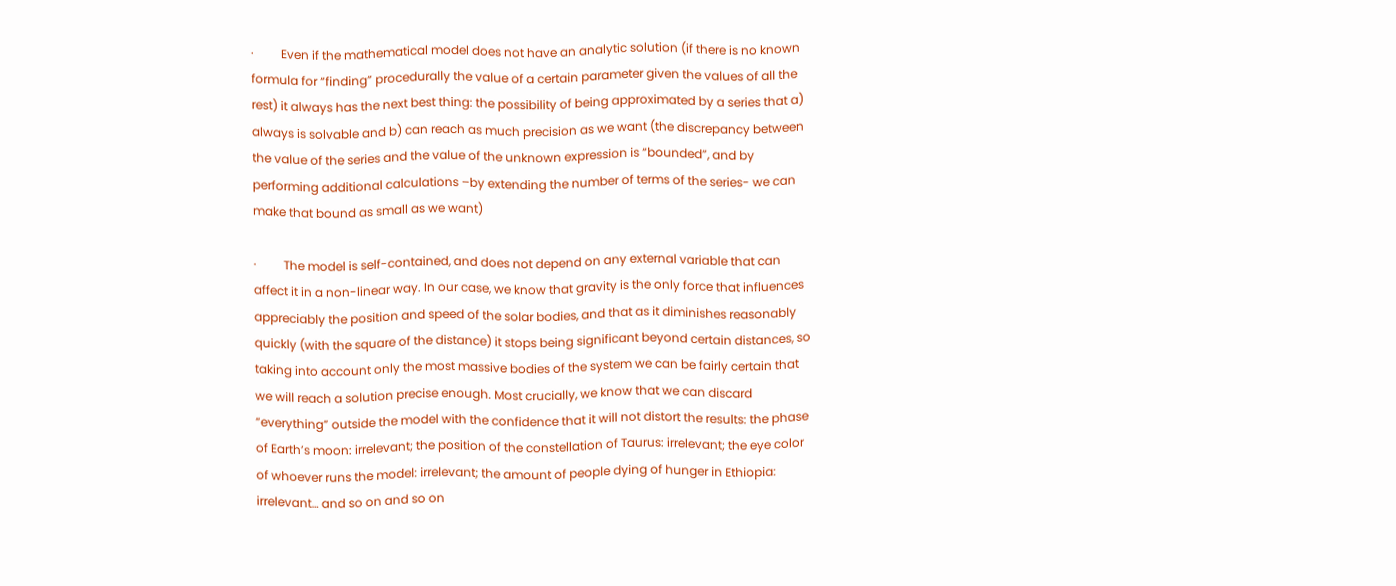·         Even if the mathematical model does not have an analytic solution (if there is no known formula for “finding” procedurally the value of a certain parameter given the values of all the rest) it always has the next best thing: the possibility of being approximated by a series that a) always is solvable and b) can reach as much precision as we want (the discrepancy between the value of the series and the value of the unknown expression is “bounded”, and by performing additional calculations –by extending the number of terms of the series- we can make that bound as small as we want)

·         The model is self-contained, and does not depend on any external variable that can affect it in a non-linear way. In our case, we know that gravity is the only force that influences appreciably the position and speed of the solar bodies, and that as it diminishes reasonably quickly (with the square of the distance) it stops being significant beyond certain distances, so taking into account only the most massive bodies of the system we can be fairly certain that we will reach a solution precise enough. Most crucially, we know that we can discard “everything” outside the model with the confidence that it will not distort the results: the phase of Earth’s moon: irrelevant; the position of the constellation of Taurus: irrelevant; the eye color of whoever runs the model: irrelevant; the amount of people dying of hunger in Ethiopia: irrelevant… and so on and so on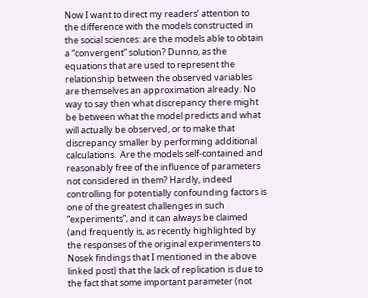Now I want to direct my readers’ attention to the difference with the models constructed in the social sciences: are the models able to obtain a “convergent” solution? Dunno, as the equations that are used to represent the relationship between the observed variables are themselves an approximation already. No way to say then what discrepancy there might be between what the model predicts and what will actually be observed, or to make that discrepancy smaller by performing additional calculations.  Are the models self-contained and reasonably free of the influence of parameters not considered in them? Hardly, indeed controlling for potentially confounding factors is one of the greatest challenges in such “experiments”, and it can always be claimed (and frequently is, as recently highlighted by the responses of the original experimenters to Nosek findings that I mentioned in the above linked post) that the lack of replication is due to the fact that some important parameter (not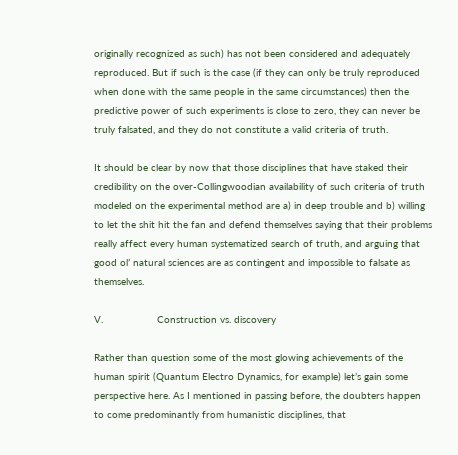originally recognized as such) has not been considered and adequately reproduced. But if such is the case (if they can only be truly reproduced when done with the same people in the same circumstances) then the predictive power of such experiments is close to zero, they can never be truly falsated, and they do not constitute a valid criteria of truth.

It should be clear by now that those disciplines that have staked their credibility on the over-Collingwoodian availability of such criteria of truth modeled on the experimental method are a) in deep trouble and b) willing to let the shit hit the fan and defend themselves saying that their problems really affect every human systematized search of truth, and arguing that good ol’ natural sciences are as contingent and impossible to falsate as themselves.

V.                  Construction vs. discovery

Rather than question some of the most glowing achievements of the human spirit (Quantum Electro Dynamics, for example) let’s gain some perspective here. As I mentioned in passing before, the doubters happen to come predominantly from humanistic disciplines, that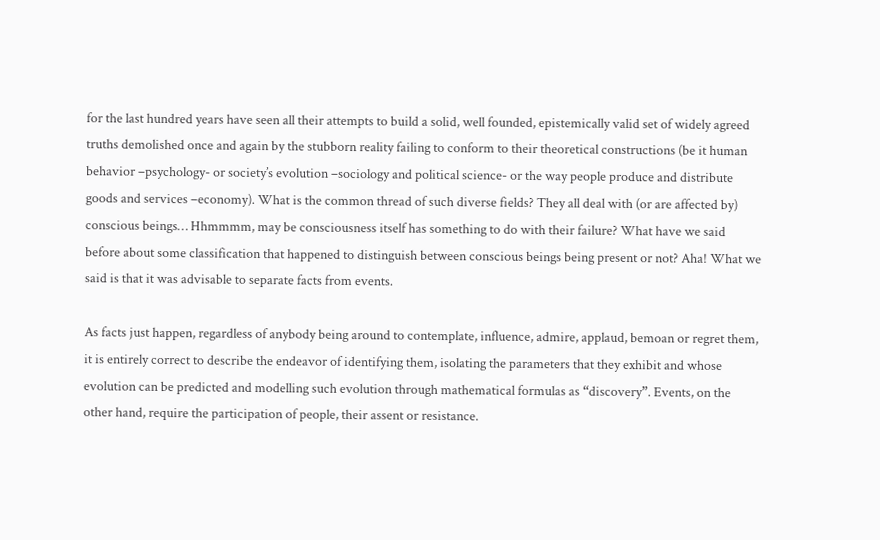for the last hundred years have seen all their attempts to build a solid, well founded, epistemically valid set of widely agreed truths demolished once and again by the stubborn reality failing to conform to their theoretical constructions (be it human behavior –psychology- or society’s evolution –sociology and political science- or the way people produce and distribute goods and services –economy). What is the common thread of such diverse fields? They all deal with (or are affected by) conscious beings… Hhmmmm, may be consciousness itself has something to do with their failure? What have we said before about some classification that happened to distinguish between conscious beings being present or not? Aha! What we said is that it was advisable to separate facts from events.

As facts just happen, regardless of anybody being around to contemplate, influence, admire, applaud, bemoan or regret them, it is entirely correct to describe the endeavor of identifying them, isolating the parameters that they exhibit and whose evolution can be predicted and modelling such evolution through mathematical formulas as “discovery”. Events, on the other hand, require the participation of people, their assent or resistance.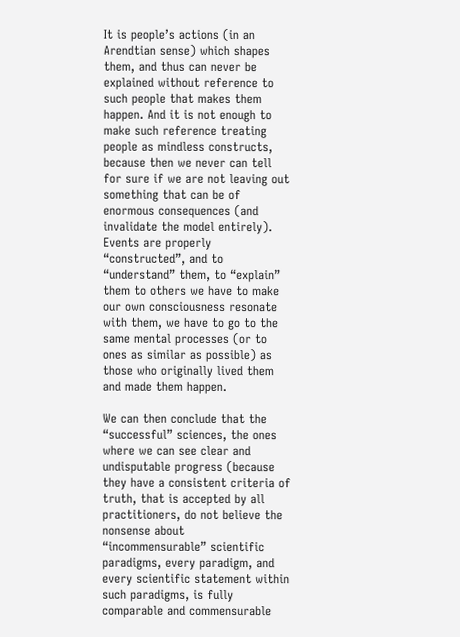It is people’s actions (in an Arendtian sense) which shapes them, and thus can never be explained without reference to such people that makes them happen. And it is not enough to make such reference treating people as mindless constructs, because then we never can tell for sure if we are not leaving out something that can be of enormous consequences (and invalidate the model entirely). Events are properly “constructed”, and to “understand” them, to “explain” them to others we have to make our own consciousness resonate with them, we have to go to the same mental processes (or to ones as similar as possible) as those who originally lived them and made them happen.

We can then conclude that the “successful” sciences, the ones where we can see clear and undisputable progress (because they have a consistent criteria of truth, that is accepted by all practitioners, do not believe the nonsense about “incommensurable” scientific paradigms, every paradigm, and every scientific statement within such paradigms, is fully comparable and commensurable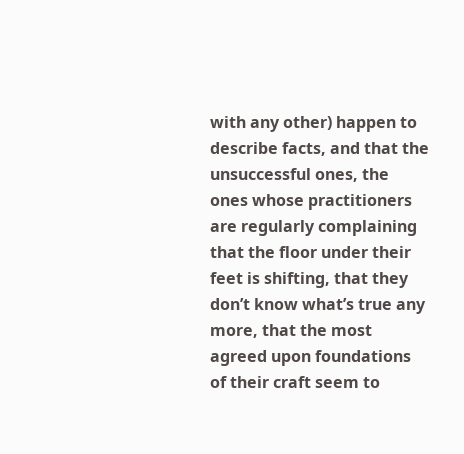with any other) happen to describe facts, and that the unsuccessful ones, the ones whose practitioners are regularly complaining that the floor under their feet is shifting, that they don’t know what’s true any more, that the most agreed upon foundations of their craft seem to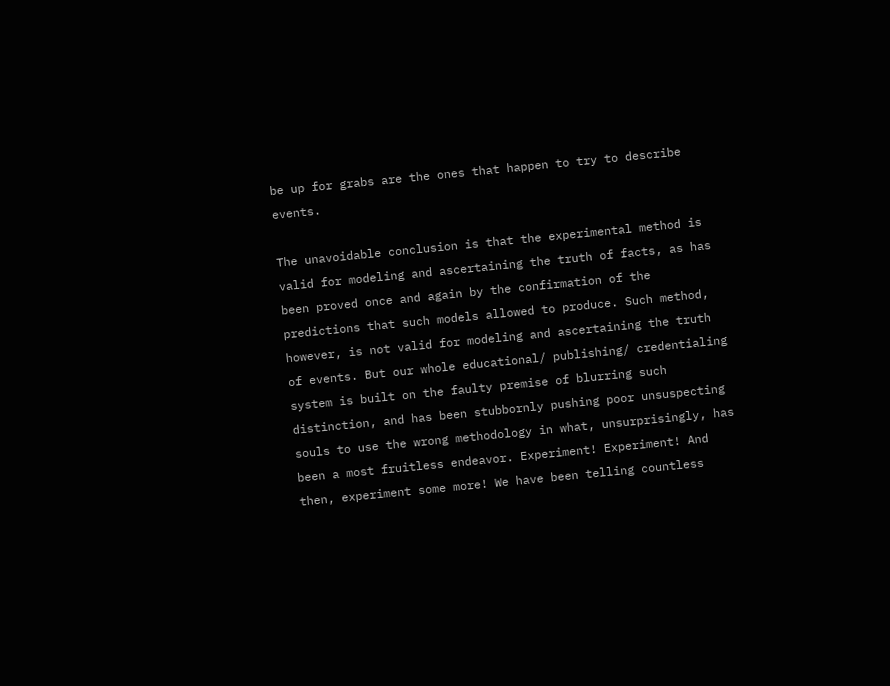be up for grabs are the ones that happen to try to describe events.

The unavoidable conclusion is that the experimental method is valid for modeling and ascertaining the truth of facts, as has been proved once and again by the confirmation of the predictions that such models allowed to produce. Such method, however, is not valid for modeling and ascertaining the truth of events. But our whole educational/ publishing/ credentialing system is built on the faulty premise of blurring such distinction, and has been stubbornly pushing poor unsuspecting souls to use the wrong methodology in what, unsurprisingly, has been a most fruitless endeavor. Experiment! Experiment! And then, experiment some more! We have been telling countless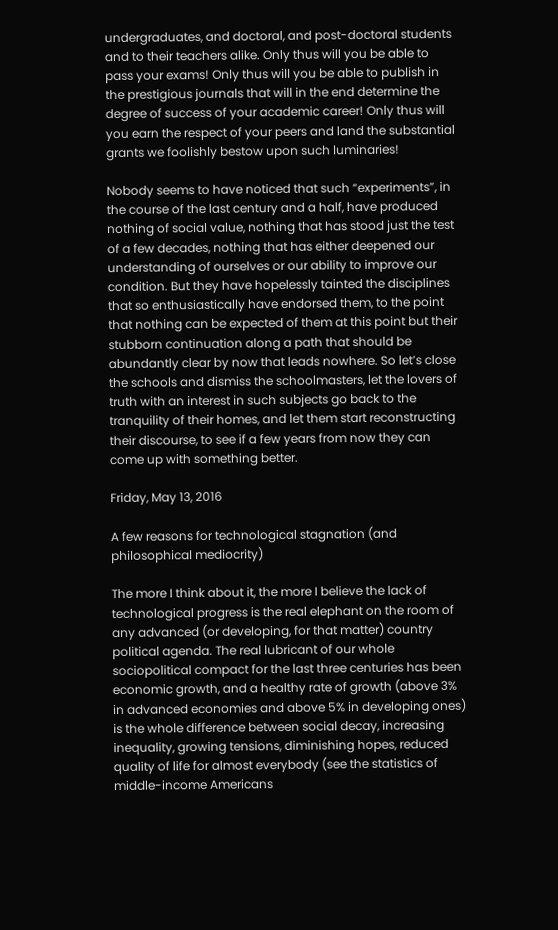undergraduates, and doctoral, and post-doctoral students and to their teachers alike. Only thus will you be able to pass your exams! Only thus will you be able to publish in the prestigious journals that will in the end determine the degree of success of your academic career! Only thus will you earn the respect of your peers and land the substantial grants we foolishly bestow upon such luminaries!

Nobody seems to have noticed that such “experiments”, in the course of the last century and a half, have produced nothing of social value, nothing that has stood just the test of a few decades, nothing that has either deepened our understanding of ourselves or our ability to improve our condition. But they have hopelessly tainted the disciplines that so enthusiastically have endorsed them, to the point that nothing can be expected of them at this point but their stubborn continuation along a path that should be abundantly clear by now that leads nowhere. So let’s close the schools and dismiss the schoolmasters, let the lovers of truth with an interest in such subjects go back to the tranquility of their homes, and let them start reconstructing their discourse, to see if a few years from now they can come up with something better.

Friday, May 13, 2016

A few reasons for technological stagnation (and philosophical mediocrity)

The more I think about it, the more I believe the lack of technological progress is the real elephant on the room of any advanced (or developing, for that matter) country political agenda. The real lubricant of our whole sociopolitical compact for the last three centuries has been economic growth, and a healthy rate of growth (above 3% in advanced economies and above 5% in developing ones) is the whole difference between social decay, increasing inequality, growing tensions, diminishing hopes, reduced quality of life for almost everybody (see the statistics of middle-income Americans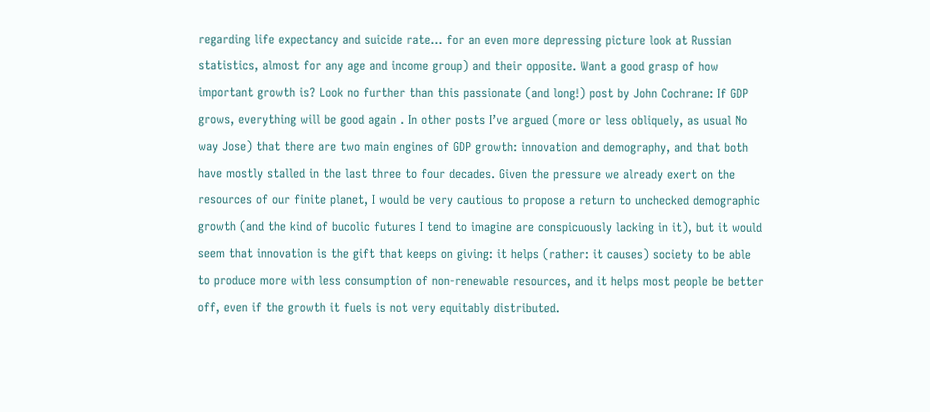regarding life expectancy and suicide rate… for an even more depressing picture look at Russian statistics, almost for any age and income group) and their opposite. Want a good grasp of how important growth is? Look no further than this passionate (and long!) post by John Cochrane: If GDP grows, everything will be good again . In other posts I’ve argued (more or less obliquely, as usual No way Jose) that there are two main engines of GDP growth: innovation and demography, and that both have mostly stalled in the last three to four decades. Given the pressure we already exert on the resources of our finite planet, I would be very cautious to propose a return to unchecked demographic growth (and the kind of bucolic futures I tend to imagine are conspicuously lacking in it), but it would seem that innovation is the gift that keeps on giving: it helps (rather: it causes) society to be able to produce more with less consumption of non-renewable resources, and it helps most people be better off, even if the growth it fuels is not very equitably distributed.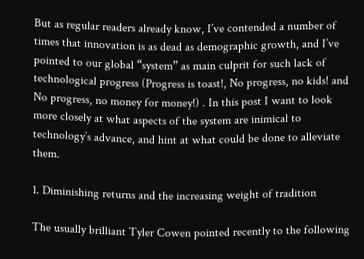But as regular readers already know, I’ve contended a number of times that innovation is as dead as demographic growth, and I’ve pointed to our global “system” as main culprit for such lack of technological progress (Progress is toast!, No progress, no kids! and  No progress, no money for money!) . In this post I want to look more closely at what aspects of the system are inimical to technology’s advance, and hint at what could be done to alleviate them.

1. Diminishing returns and the increasing weight of tradition

The usually brilliant Tyler Cowen pointed recently to the following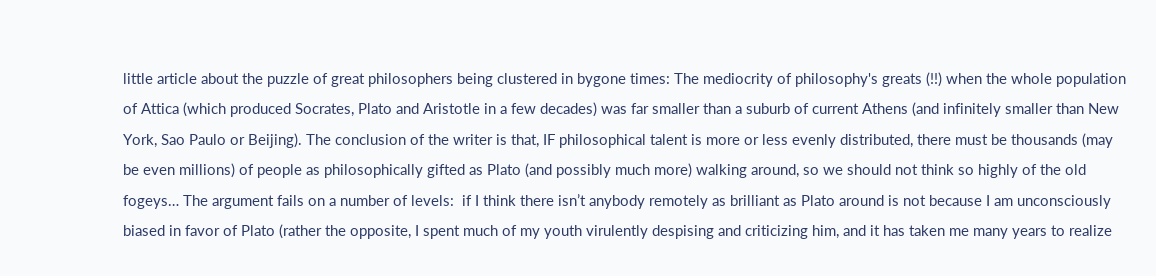little article about the puzzle of great philosophers being clustered in bygone times: The mediocrity of philosophy's greats (!!) when the whole population of Attica (which produced Socrates, Plato and Aristotle in a few decades) was far smaller than a suburb of current Athens (and infinitely smaller than New York, Sao Paulo or Beijing). The conclusion of the writer is that, IF philosophical talent is more or less evenly distributed, there must be thousands (may be even millions) of people as philosophically gifted as Plato (and possibly much more) walking around, so we should not think so highly of the old fogeys… The argument fails on a number of levels:  if I think there isn’t anybody remotely as brilliant as Plato around is not because I am unconsciously biased in favor of Plato (rather the opposite, I spent much of my youth virulently despising and criticizing him, and it has taken me many years to realize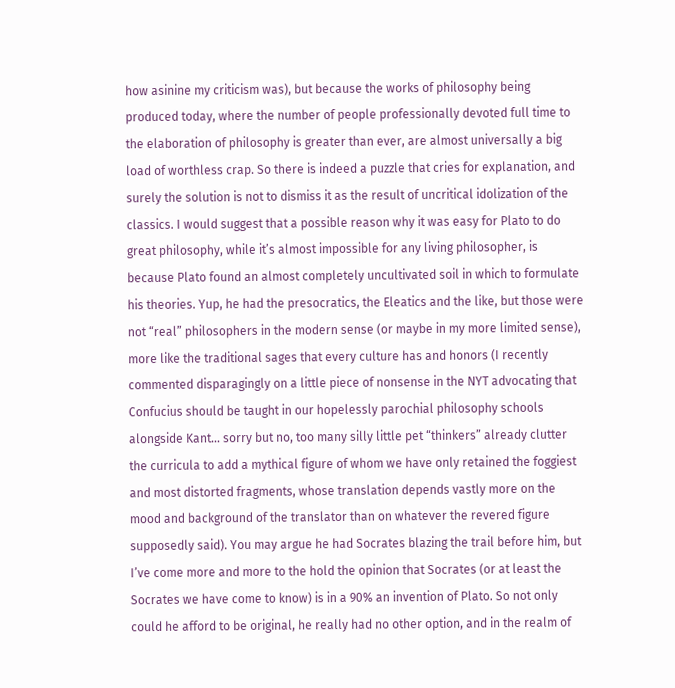how asinine my criticism was), but because the works of philosophy being produced today, where the number of people professionally devoted full time to the elaboration of philosophy is greater than ever, are almost universally a big load of worthless crap. So there is indeed a puzzle that cries for explanation, and surely the solution is not to dismiss it as the result of uncritical idolization of the classics. I would suggest that a possible reason why it was easy for Plato to do great philosophy, while it’s almost impossible for any living philosopher, is because Plato found an almost completely uncultivated soil in which to formulate his theories. Yup, he had the presocratics, the Eleatics and the like, but those were not “real” philosophers in the modern sense (or maybe in my more limited sense), more like the traditional sages that every culture has and honors (I recently commented disparagingly on a little piece of nonsense in the NYT advocating that Confucius should be taught in our hopelessly parochial philosophy schools alongside Kant… sorry but no, too many silly little pet “thinkers” already clutter the curricula to add a mythical figure of whom we have only retained the foggiest and most distorted fragments, whose translation depends vastly more on the mood and background of the translator than on whatever the revered figure supposedly said). You may argue he had Socrates blazing the trail before him, but I’ve come more and more to the hold the opinion that Socrates (or at least the Socrates we have come to know) is in a 90% an invention of Plato. So not only could he afford to be original, he really had no other option, and in the realm of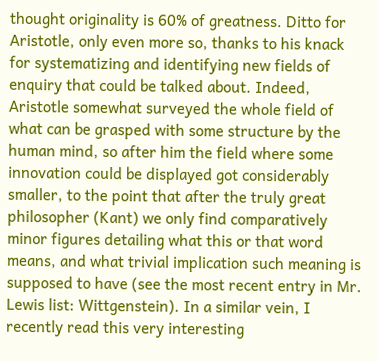thought originality is 60% of greatness. Ditto for Aristotle, only even more so, thanks to his knack for systematizing and identifying new fields of enquiry that could be talked about. Indeed, Aristotle somewhat surveyed the whole field of what can be grasped with some structure by the human mind, so after him the field where some innovation could be displayed got considerably smaller, to the point that after the truly great philosopher (Kant) we only find comparatively minor figures detailing what this or that word means, and what trivial implication such meaning is supposed to have (see the most recent entry in Mr. Lewis list: Wittgenstein). In a similar vein, I recently read this very interesting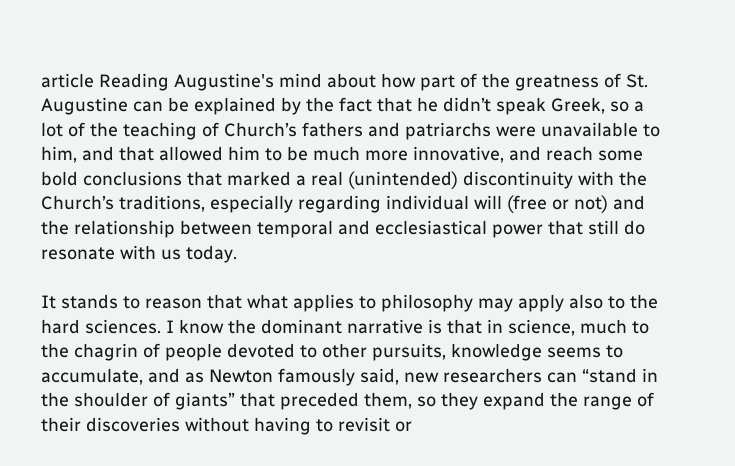article Reading Augustine's mind about how part of the greatness of St. Augustine can be explained by the fact that he didn’t speak Greek, so a lot of the teaching of Church’s fathers and patriarchs were unavailable to him, and that allowed him to be much more innovative, and reach some bold conclusions that marked a real (unintended) discontinuity with the Church’s traditions, especially regarding individual will (free or not) and the relationship between temporal and ecclesiastical power that still do resonate with us today.

It stands to reason that what applies to philosophy may apply also to the hard sciences. I know the dominant narrative is that in science, much to the chagrin of people devoted to other pursuits, knowledge seems to accumulate, and as Newton famously said, new researchers can “stand in the shoulder of giants” that preceded them, so they expand the range of their discoveries without having to revisit or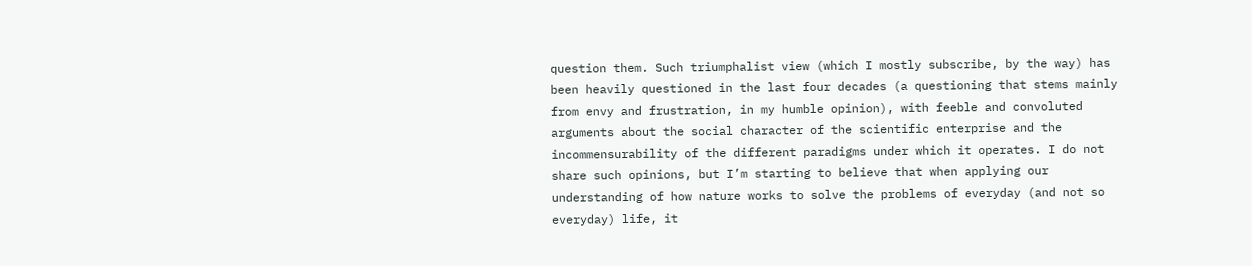question them. Such triumphalist view (which I mostly subscribe, by the way) has been heavily questioned in the last four decades (a questioning that stems mainly from envy and frustration, in my humble opinion), with feeble and convoluted arguments about the social character of the scientific enterprise and the incommensurability of the different paradigms under which it operates. I do not share such opinions, but I’m starting to believe that when applying our understanding of how nature works to solve the problems of everyday (and not so everyday) life, it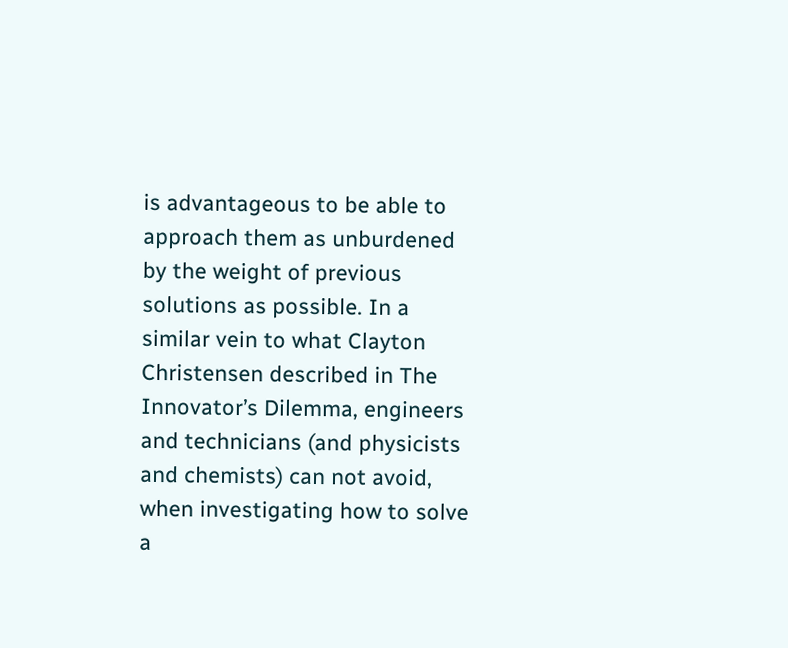is advantageous to be able to approach them as unburdened by the weight of previous solutions as possible. In a similar vein to what Clayton Christensen described in The Innovator’s Dilemma, engineers and technicians (and physicists and chemists) can not avoid, when investigating how to solve a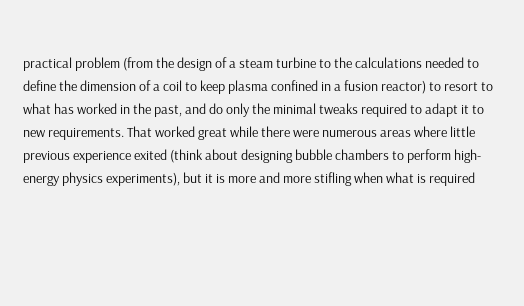practical problem (from the design of a steam turbine to the calculations needed to define the dimension of a coil to keep plasma confined in a fusion reactor) to resort to what has worked in the past, and do only the minimal tweaks required to adapt it to new requirements. That worked great while there were numerous areas where little previous experience exited (think about designing bubble chambers to perform high-energy physics experiments), but it is more and more stifling when what is required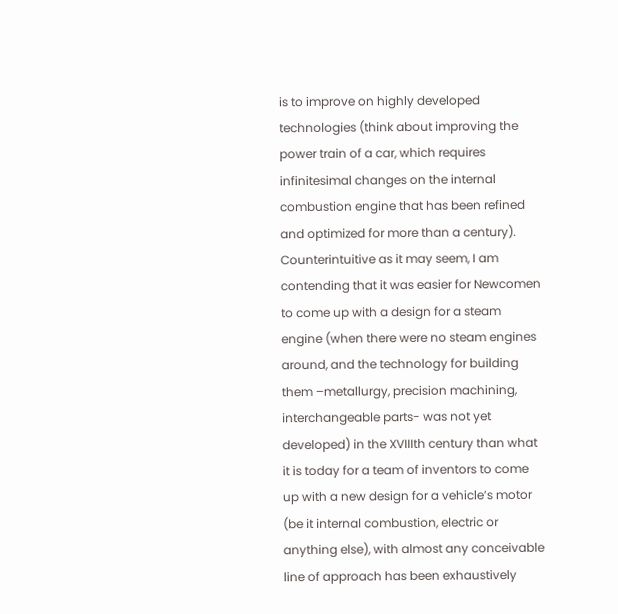is to improve on highly developed technologies (think about improving the power train of a car, which requires infinitesimal changes on the internal combustion engine that has been refined and optimized for more than a century). Counterintuitive as it may seem, I am contending that it was easier for Newcomen to come up with a design for a steam engine (when there were no steam engines around, and the technology for building them –metallurgy, precision machining, interchangeable parts- was not yet developed) in the XVIIIth century than what it is today for a team of inventors to come up with a new design for a vehicle’s motor (be it internal combustion, electric or anything else), with almost any conceivable line of approach has been exhaustively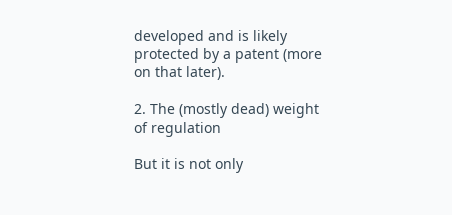developed and is likely protected by a patent (more on that later).

2. The (mostly dead) weight of regulation

But it is not only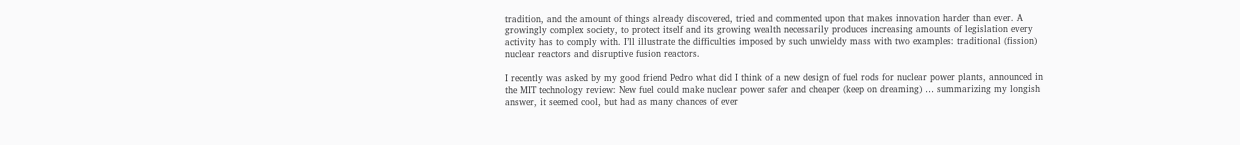tradition, and the amount of things already discovered, tried and commented upon that makes innovation harder than ever. A growingly complex society, to protect itself and its growing wealth necessarily produces increasing amounts of legislation every activity has to comply with. I’ll illustrate the difficulties imposed by such unwieldy mass with two examples: traditional (fission) nuclear reactors and disruptive fusion reactors.

I recently was asked by my good friend Pedro what did I think of a new design of fuel rods for nuclear power plants, announced in the MIT technology review: New fuel could make nuclear power safer and cheaper (keep on dreaming) … summarizing my longish answer, it seemed cool, but had as many chances of ever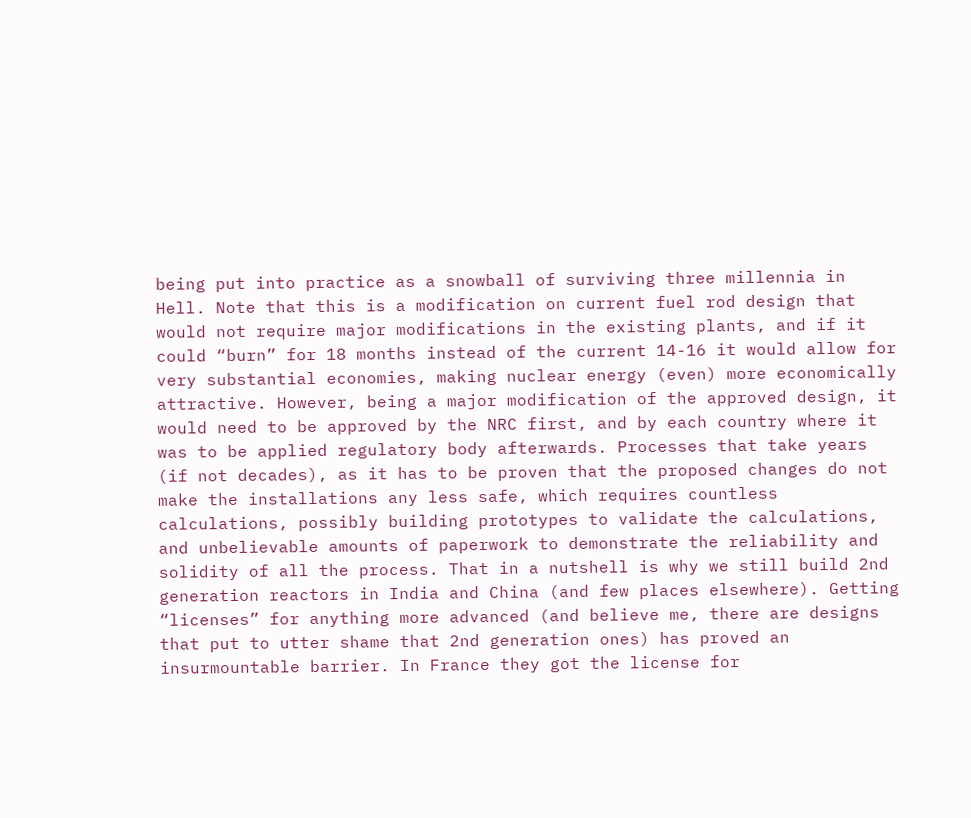being put into practice as a snowball of surviving three millennia in Hell. Note that this is a modification on current fuel rod design that would not require major modifications in the existing plants, and if it could “burn” for 18 months instead of the current 14-16 it would allow for very substantial economies, making nuclear energy (even) more economically attractive. However, being a major modification of the approved design, it would need to be approved by the NRC first, and by each country where it was to be applied regulatory body afterwards. Processes that take years (if not decades), as it has to be proven that the proposed changes do not make the installations any less safe, which requires countless calculations, possibly building prototypes to validate the calculations, and unbelievable amounts of paperwork to demonstrate the reliability and solidity of all the process. That in a nutshell is why we still build 2nd generation reactors in India and China (and few places elsewhere). Getting “licenses” for anything more advanced (and believe me, there are designs that put to utter shame that 2nd generation ones) has proved an insurmountable barrier. In France they got the license for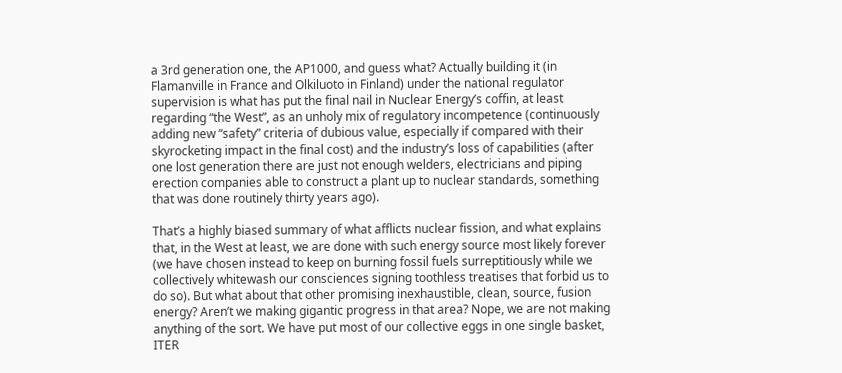a 3rd generation one, the AP1000, and guess what? Actually building it (in Flamanville in France and Olkiluoto in Finland) under the national regulator supervision is what has put the final nail in Nuclear Energy’s coffin, at least regarding “the West”, as an unholy mix of regulatory incompetence (continuously adding new “safety” criteria of dubious value, especially if compared with their skyrocketing impact in the final cost) and the industry’s loss of capabilities (after one lost generation there are just not enough welders, electricians and piping erection companies able to construct a plant up to nuclear standards, something that was done routinely thirty years ago).

That’s a highly biased summary of what afflicts nuclear fission, and what explains that, in the West at least, we are done with such energy source most likely forever (we have chosen instead to keep on burning fossil fuels surreptitiously while we collectively whitewash our consciences signing toothless treatises that forbid us to do so). But what about that other promising inexhaustible, clean, source, fusion energy? Aren’t we making gigantic progress in that area? Nope, we are not making anything of the sort. We have put most of our collective eggs in one single basket, ITER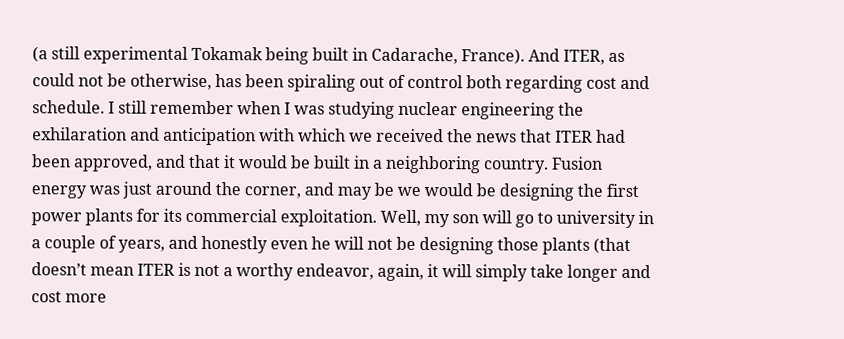(a still experimental Tokamak being built in Cadarache, France). And ITER, as could not be otherwise, has been spiraling out of control both regarding cost and schedule. I still remember when I was studying nuclear engineering the exhilaration and anticipation with which we received the news that ITER had been approved, and that it would be built in a neighboring country. Fusion energy was just around the corner, and may be we would be designing the first power plants for its commercial exploitation. Well, my son will go to university in a couple of years, and honestly even he will not be designing those plants (that doesn’t mean ITER is not a worthy endeavor, again, it will simply take longer and cost more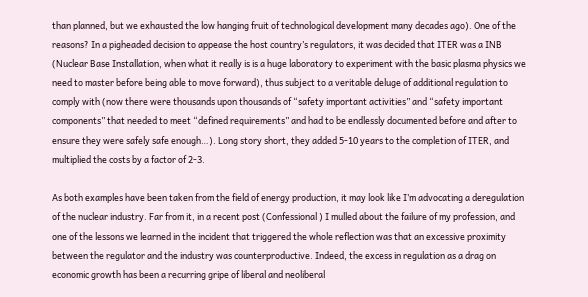than planned, but we exhausted the low hanging fruit of technological development many decades ago). One of the reasons? In a pigheaded decision to appease the host country’s regulators, it was decided that ITER was a INB (Nuclear Base Installation, when what it really is is a huge laboratory to experiment with the basic plasma physics we need to master before being able to move forward), thus subject to a veritable deluge of additional regulation to comply with (now there were thousands upon thousands of “safety important activities” and “safety important components” that needed to meet “defined requirements” and had to be endlessly documented before and after to ensure they were safely safe enough…). Long story short, they added 5-10 years to the completion of ITER, and multiplied the costs by a factor of 2-3.

As both examples have been taken from the field of energy production, it may look like I’m advocating a deregulation of the nuclear industry. Far from it, in a recent post (Confessional ) I mulled about the failure of my profession, and one of the lessons we learned in the incident that triggered the whole reflection was that an excessive proximity between the regulator and the industry was counterproductive. Indeed, the excess in regulation as a drag on economic growth has been a recurring gripe of liberal and neoliberal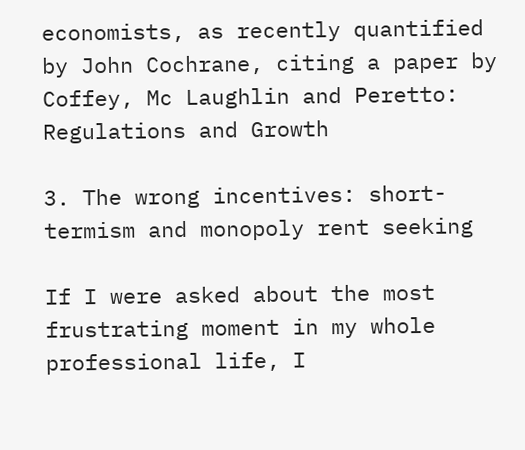economists, as recently quantified by John Cochrane, citing a paper by Coffey, Mc Laughlin and Peretto: Regulations and Growth

3. The wrong incentives: short-termism and monopoly rent seeking

If I were asked about the most frustrating moment in my whole professional life, I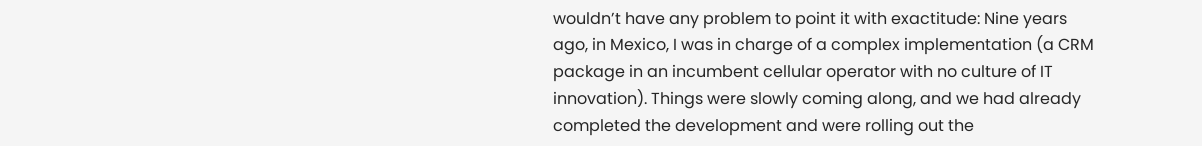wouldn’t have any problem to point it with exactitude: Nine years ago, in Mexico, I was in charge of a complex implementation (a CRM package in an incumbent cellular operator with no culture of IT innovation). Things were slowly coming along, and we had already completed the development and were rolling out the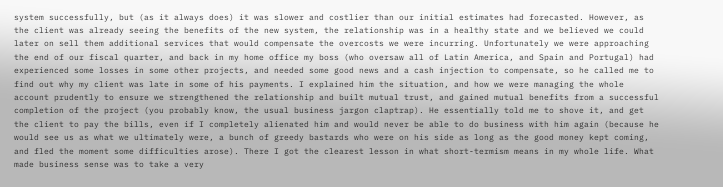system successfully, but (as it always does) it was slower and costlier than our initial estimates had forecasted. However, as the client was already seeing the benefits of the new system, the relationship was in a healthy state and we believed we could later on sell them additional services that would compensate the overcosts we were incurring. Unfortunately we were approaching the end of our fiscal quarter, and back in my home office my boss (who oversaw all of Latin America, and Spain and Portugal) had experienced some losses in some other projects, and needed some good news and a cash injection to compensate, so he called me to find out why my client was late in some of his payments. I explained him the situation, and how we were managing the whole account prudently to ensure we strengthened the relationship and built mutual trust, and gained mutual benefits from a successful completion of the project (you probably know, the usual business jargon claptrap). He essentially told me to shove it, and get the client to pay the bills, even if I completely alienated him and would never be able to do business with him again (because he would see us as what we ultimately were, a bunch of greedy bastards who were on his side as long as the good money kept coming, and fled the moment some difficulties arose). There I got the clearest lesson in what short-termism means in my whole life. What made business sense was to take a very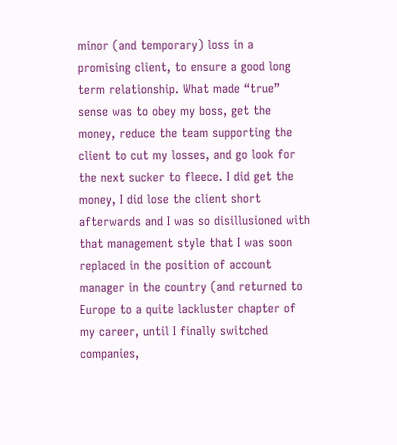minor (and temporary) loss in a promising client, to ensure a good long term relationship. What made “true” sense was to obey my boss, get the money, reduce the team supporting the client to cut my losses, and go look for the next sucker to fleece. I did get the money, I did lose the client short afterwards and I was so disillusioned with that management style that I was soon replaced in the position of account manager in the country (and returned to Europe to a quite lackluster chapter of my career, until I finally switched companies,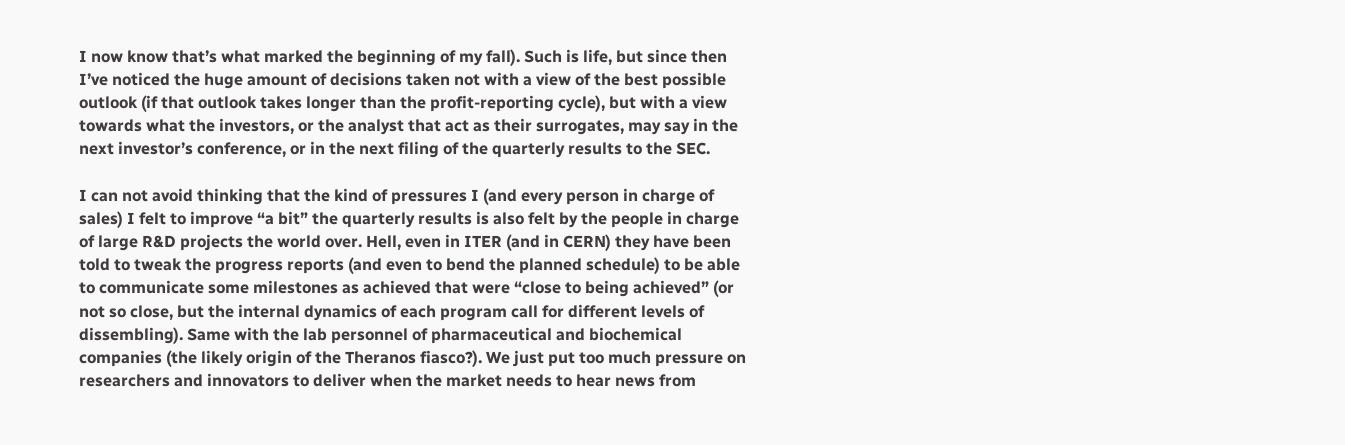I now know that’s what marked the beginning of my fall). Such is life, but since then I’ve noticed the huge amount of decisions taken not with a view of the best possible outlook (if that outlook takes longer than the profit-reporting cycle), but with a view towards what the investors, or the analyst that act as their surrogates, may say in the next investor’s conference, or in the next filing of the quarterly results to the SEC.

I can not avoid thinking that the kind of pressures I (and every person in charge of sales) I felt to improve “a bit” the quarterly results is also felt by the people in charge of large R&D projects the world over. Hell, even in ITER (and in CERN) they have been told to tweak the progress reports (and even to bend the planned schedule) to be able to communicate some milestones as achieved that were “close to being achieved” (or not so close, but the internal dynamics of each program call for different levels of dissembling). Same with the lab personnel of pharmaceutical and biochemical companies (the likely origin of the Theranos fiasco?). We just put too much pressure on researchers and innovators to deliver when the market needs to hear news from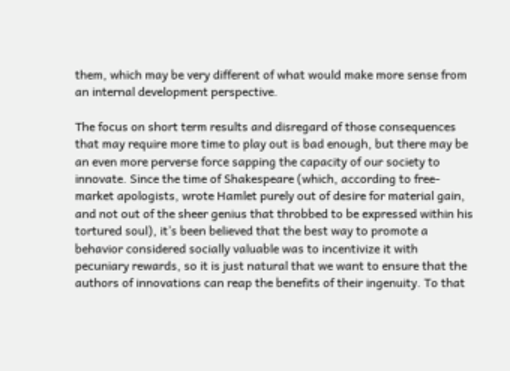them, which may be very different of what would make more sense from an internal development perspective.

The focus on short term results and disregard of those consequences that may require more time to play out is bad enough, but there may be an even more perverse force sapping the capacity of our society to innovate. Since the time of Shakespeare (which, according to free-market apologists, wrote Hamlet purely out of desire for material gain, and not out of the sheer genius that throbbed to be expressed within his tortured soul), it’s been believed that the best way to promote a behavior considered socially valuable was to incentivize it with pecuniary rewards, so it is just natural that we want to ensure that the authors of innovations can reap the benefits of their ingenuity. To that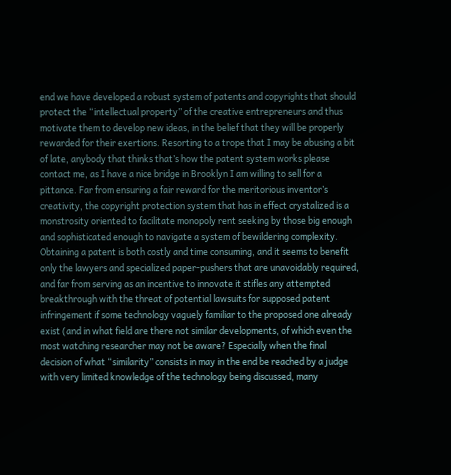end we have developed a robust system of patents and copyrights that should protect the “intellectual property” of the creative entrepreneurs and thus motivate them to develop new ideas, in the belief that they will be properly rewarded for their exertions. Resorting to a trope that I may be abusing a bit of late, anybody that thinks that’s how the patent system works please contact me, as I have a nice bridge in Brooklyn I am willing to sell for a pittance. Far from ensuring a fair reward for the meritorious inventor’s creativity, the copyright protection system that has in effect crystalized is a monstrosity oriented to facilitate monopoly rent seeking by those big enough and sophisticated enough to navigate a system of bewildering complexity. Obtaining a patent is both costly and time consuming, and it seems to benefit only the lawyers and specialized paper-pushers that are unavoidably required, and far from serving as an incentive to innovate it stifles any attempted breakthrough with the threat of potential lawsuits for supposed patent infringement if some technology vaguely familiar to the proposed one already exist (and in what field are there not similar developments, of which even the most watching researcher may not be aware? Especially when the final decision of what “similarity” consists in may in the end be reached by a judge with very limited knowledge of the technology being discussed, many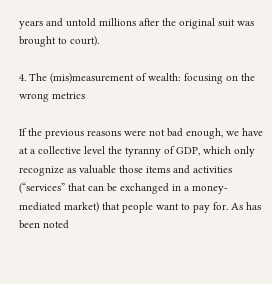years and untold millions after the original suit was brought to court).

4. The (mis)measurement of wealth: focusing on the wrong metrics

If the previous reasons were not bad enough, we have at a collective level the tyranny of GDP, which only recognize as valuable those items and activities (“services” that can be exchanged in a money-mediated market) that people want to pay for. As has been noted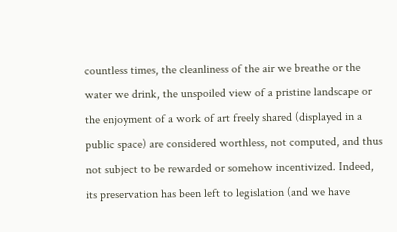countless times, the cleanliness of the air we breathe or the water we drink, the unspoiled view of a pristine landscape or the enjoyment of a work of art freely shared (displayed in a public space) are considered worthless, not computed, and thus not subject to be rewarded or somehow incentivized. Indeed, its preservation has been left to legislation (and we have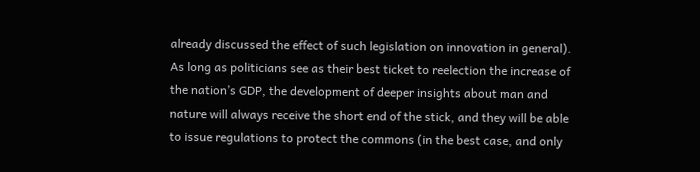already discussed the effect of such legislation on innovation in general). As long as politicians see as their best ticket to reelection the increase of the nation’s GDP, the development of deeper insights about man and nature will always receive the short end of the stick, and they will be able to issue regulations to protect the commons (in the best case, and only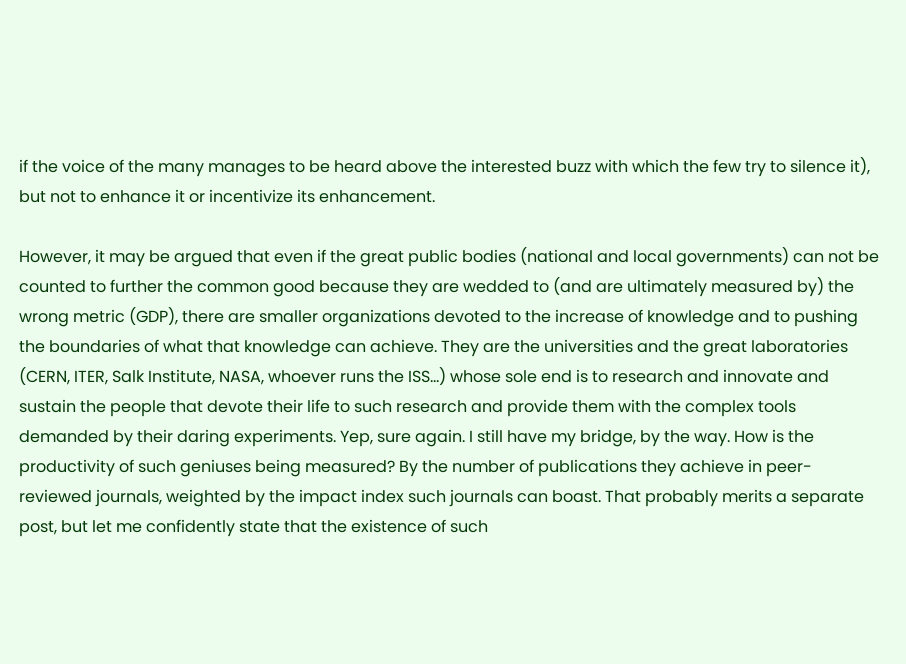if the voice of the many manages to be heard above the interested buzz with which the few try to silence it), but not to enhance it or incentivize its enhancement.

However, it may be argued that even if the great public bodies (national and local governments) can not be counted to further the common good because they are wedded to (and are ultimately measured by) the wrong metric (GDP), there are smaller organizations devoted to the increase of knowledge and to pushing the boundaries of what that knowledge can achieve. They are the universities and the great laboratories (CERN, ITER, Salk Institute, NASA, whoever runs the ISS…) whose sole end is to research and innovate and sustain the people that devote their life to such research and provide them with the complex tools demanded by their daring experiments. Yep, sure again. I still have my bridge, by the way. How is the productivity of such geniuses being measured? By the number of publications they achieve in peer-reviewed journals, weighted by the impact index such journals can boast. That probably merits a separate post, but let me confidently state that the existence of such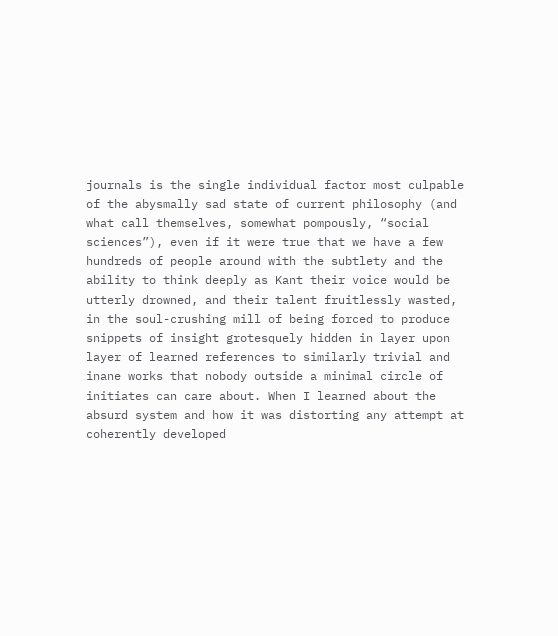journals is the single individual factor most culpable of the abysmally sad state of current philosophy (and what call themselves, somewhat pompously, “social sciences”), even if it were true that we have a few hundreds of people around with the subtlety and the ability to think deeply as Kant their voice would be utterly drowned, and their talent fruitlessly wasted, in the soul-crushing mill of being forced to produce snippets of insight grotesquely hidden in layer upon layer of learned references to similarly trivial and inane works that nobody outside a minimal circle of initiates can care about. When I learned about the absurd system and how it was distorting any attempt at coherently developed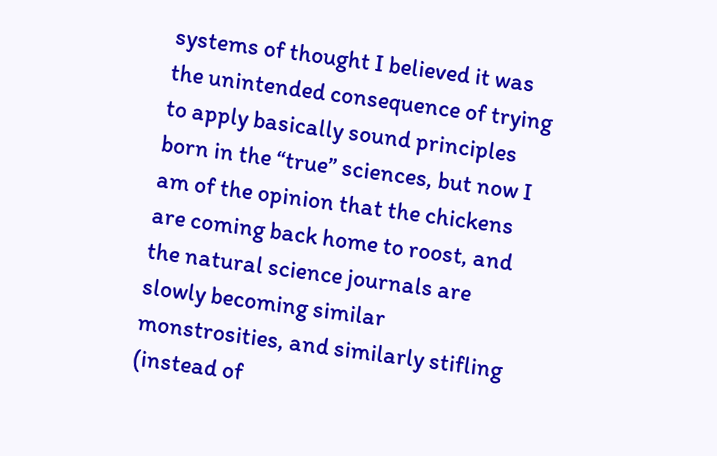systems of thought I believed it was the unintended consequence of trying to apply basically sound principles born in the “true” sciences, but now I am of the opinion that the chickens are coming back home to roost, and the natural science journals are slowly becoming similar monstrosities, and similarly stifling (instead of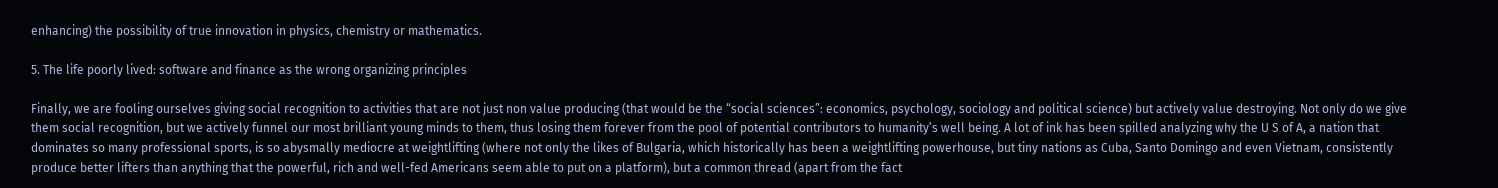enhancing) the possibility of true innovation in physics, chemistry or mathematics.

5. The life poorly lived: software and finance as the wrong organizing principles

Finally, we are fooling ourselves giving social recognition to activities that are not just non value producing (that would be the “social sciences”: economics, psychology, sociology and political science) but actively value destroying. Not only do we give them social recognition, but we actively funnel our most brilliant young minds to them, thus losing them forever from the pool of potential contributors to humanity’s well being. A lot of ink has been spilled analyzing why the U S of A, a nation that dominates so many professional sports, is so abysmally mediocre at weightlifting (where not only the likes of Bulgaria, which historically has been a weightlifting powerhouse, but tiny nations as Cuba, Santo Domingo and even Vietnam, consistently produce better lifters than anything that the powerful, rich and well-fed Americans seem able to put on a platform), but a common thread (apart from the fact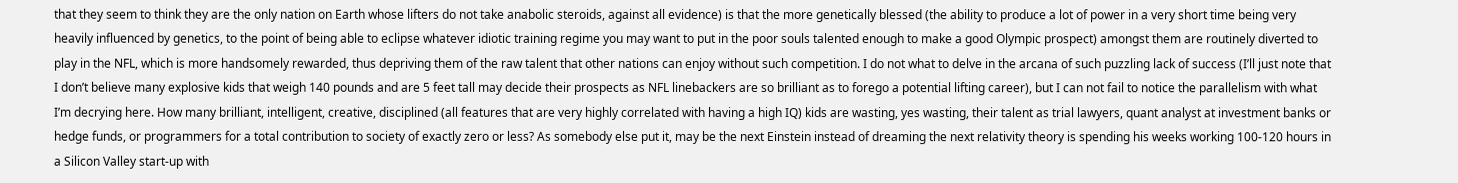that they seem to think they are the only nation on Earth whose lifters do not take anabolic steroids, against all evidence) is that the more genetically blessed (the ability to produce a lot of power in a very short time being very heavily influenced by genetics, to the point of being able to eclipse whatever idiotic training regime you may want to put in the poor souls talented enough to make a good Olympic prospect) amongst them are routinely diverted to play in the NFL, which is more handsomely rewarded, thus depriving them of the raw talent that other nations can enjoy without such competition. I do not what to delve in the arcana of such puzzling lack of success (I’ll just note that I don’t believe many explosive kids that weigh 140 pounds and are 5 feet tall may decide their prospects as NFL linebackers are so brilliant as to forego a potential lifting career), but I can not fail to notice the parallelism with what I’m decrying here. How many brilliant, intelligent, creative, disciplined (all features that are very highly correlated with having a high IQ) kids are wasting, yes wasting, their talent as trial lawyers, quant analyst at investment banks or hedge funds, or programmers for a total contribution to society of exactly zero or less? As somebody else put it, may be the next Einstein instead of dreaming the next relativity theory is spending his weeks working 100-120 hours in a Silicon Valley start-up with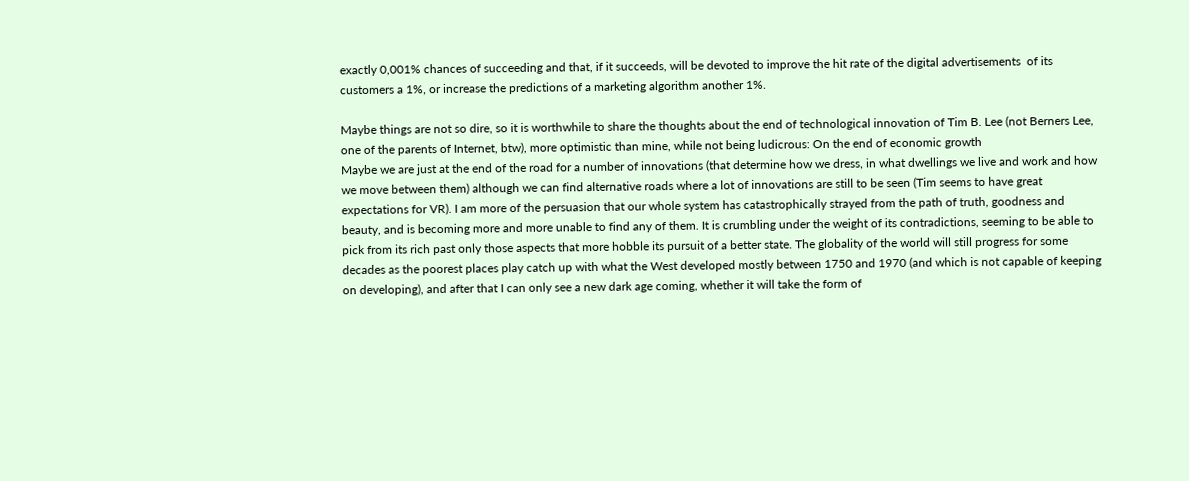exactly 0,001% chances of succeeding and that, if it succeeds, will be devoted to improve the hit rate of the digital advertisements  of its customers a 1%, or increase the predictions of a marketing algorithm another 1%.

Maybe things are not so dire, so it is worthwhile to share the thoughts about the end of technological innovation of Tim B. Lee (not Berners Lee, one of the parents of Internet, btw), more optimistic than mine, while not being ludicrous: On the end of economic growth
Maybe we are just at the end of the road for a number of innovations (that determine how we dress, in what dwellings we live and work and how we move between them) although we can find alternative roads where a lot of innovations are still to be seen (Tim seems to have great expectations for VR). I am more of the persuasion that our whole system has catastrophically strayed from the path of truth, goodness and beauty, and is becoming more and more unable to find any of them. It is crumbling under the weight of its contradictions, seeming to be able to pick from its rich past only those aspects that more hobble its pursuit of a better state. The globality of the world will still progress for some decades as the poorest places play catch up with what the West developed mostly between 1750 and 1970 (and which is not capable of keeping on developing), and after that I can only see a new dark age coming, whether it will take the form of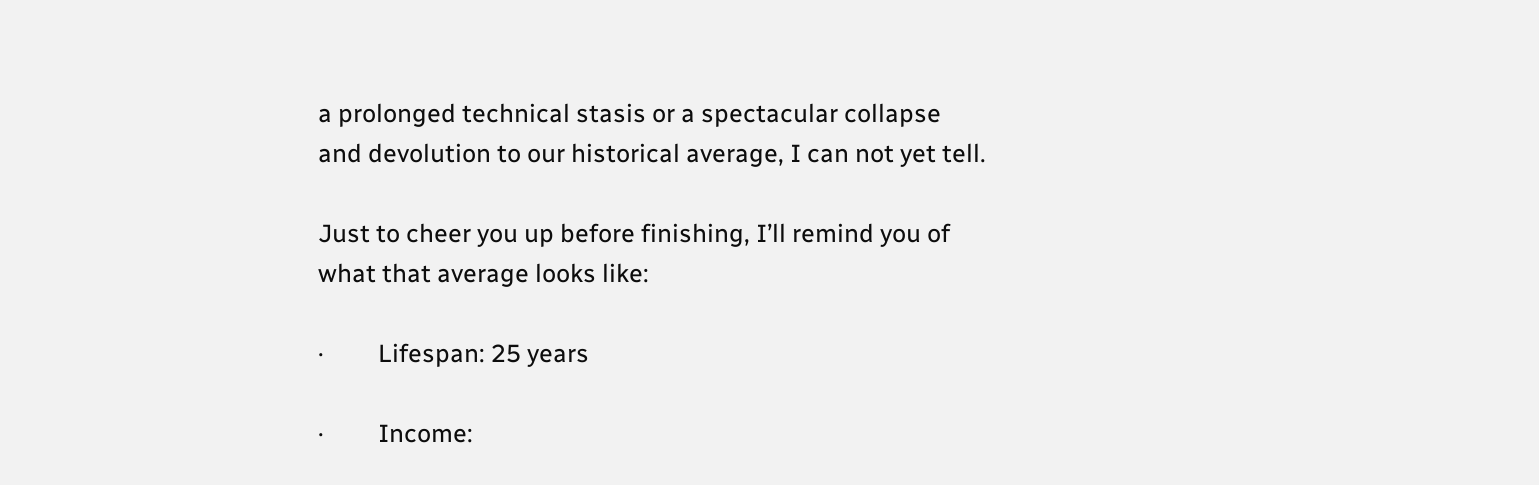a prolonged technical stasis or a spectacular collapse and devolution to our historical average, I can not yet tell.

Just to cheer you up before finishing, I’ll remind you of what that average looks like:

·         Lifespan: 25 years

·         Income: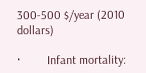300-500 $/year (2010 dollars)

·         Infant mortality: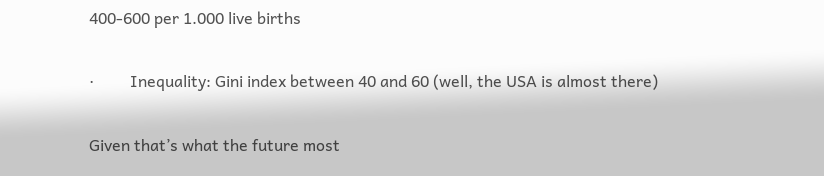400-600 per 1.000 live births

·         Inequality: Gini index between 40 and 60 (well, the USA is almost there)

Given that’s what the future most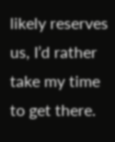likely reserves us, I’d rather take my time to get there.